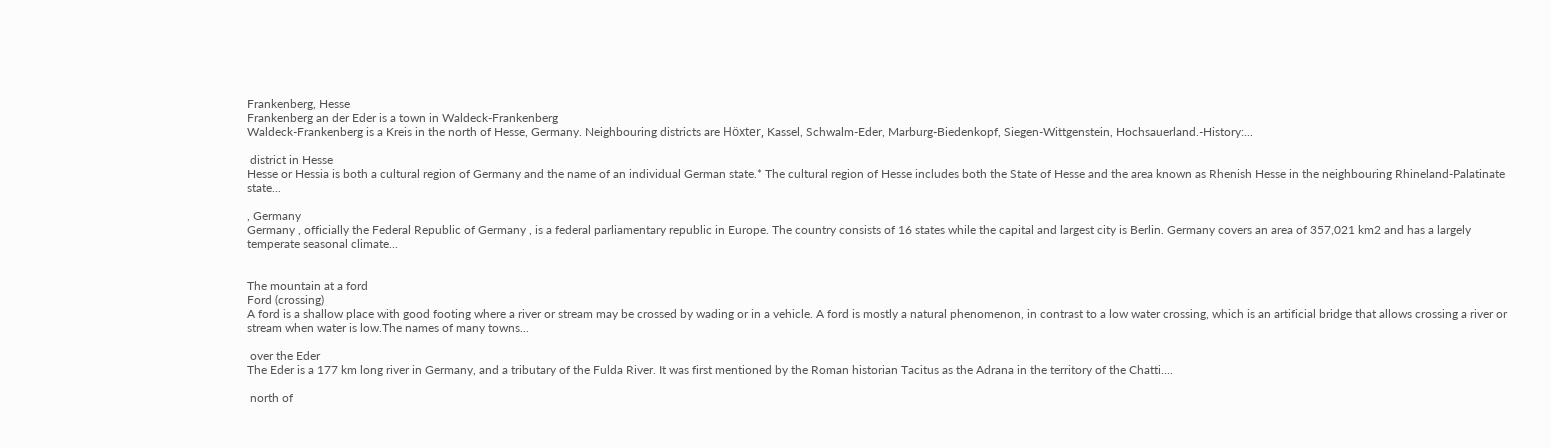Frankenberg, Hesse
Frankenberg an der Eder is a town in Waldeck-Frankenberg
Waldeck-Frankenberg is a Kreis in the north of Hesse, Germany. Neighbouring districts are Höxter, Kassel, Schwalm-Eder, Marburg-Biedenkopf, Siegen-Wittgenstein, Hochsauerland.-History:...

 district in Hesse
Hesse or Hessia is both a cultural region of Germany and the name of an individual German state.* The cultural region of Hesse includes both the State of Hesse and the area known as Rhenish Hesse in the neighbouring Rhineland-Palatinate state...

, Germany
Germany , officially the Federal Republic of Germany , is a federal parliamentary republic in Europe. The country consists of 16 states while the capital and largest city is Berlin. Germany covers an area of 357,021 km2 and has a largely temperate seasonal climate...


The mountain at a ford
Ford (crossing)
A ford is a shallow place with good footing where a river or stream may be crossed by wading or in a vehicle. A ford is mostly a natural phenomenon, in contrast to a low water crossing, which is an artificial bridge that allows crossing a river or stream when water is low.The names of many towns...

 over the Eder
The Eder is a 177 km long river in Germany, and a tributary of the Fulda River. It was first mentioned by the Roman historian Tacitus as the Adrana in the territory of the Chatti....

 north of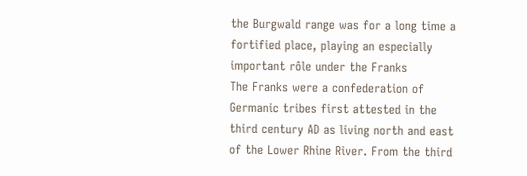the Burgwald range was for a long time a fortified place, playing an especially important rôle under the Franks
The Franks were a confederation of Germanic tribes first attested in the third century AD as living north and east of the Lower Rhine River. From the third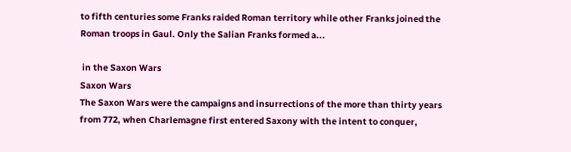to fifth centuries some Franks raided Roman territory while other Franks joined the Roman troops in Gaul. Only the Salian Franks formed a...

 in the Saxon Wars
Saxon Wars
The Saxon Wars were the campaigns and insurrections of the more than thirty years from 772, when Charlemagne first entered Saxony with the intent to conquer,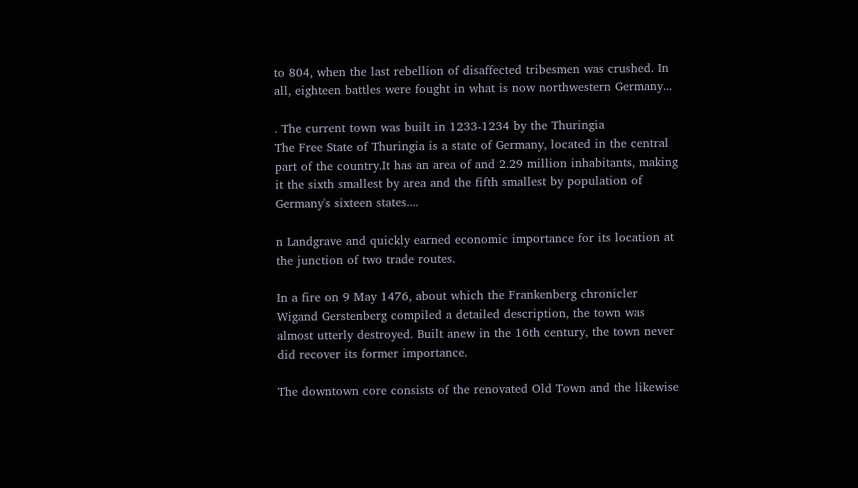to 804, when the last rebellion of disaffected tribesmen was crushed. In all, eighteen battles were fought in what is now northwestern Germany...

. The current town was built in 1233-1234 by the Thuringia
The Free State of Thuringia is a state of Germany, located in the central part of the country.It has an area of and 2.29 million inhabitants, making it the sixth smallest by area and the fifth smallest by population of Germany's sixteen states....

n Landgrave and quickly earned economic importance for its location at the junction of two trade routes.

In a fire on 9 May 1476, about which the Frankenberg chronicler Wigand Gerstenberg compiled a detailed description, the town was almost utterly destroyed. Built anew in the 16th century, the town never did recover its former importance.

The downtown core consists of the renovated Old Town and the likewise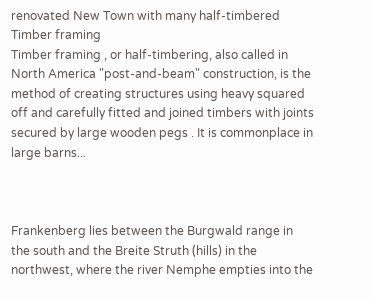renovated New Town with many half-timbered
Timber framing
Timber framing , or half-timbering, also called in North America "post-and-beam" construction, is the method of creating structures using heavy squared off and carefully fitted and joined timbers with joints secured by large wooden pegs . It is commonplace in large barns...



Frankenberg lies between the Burgwald range in the south and the Breite Struth (hills) in the northwest, where the river Nemphe empties into the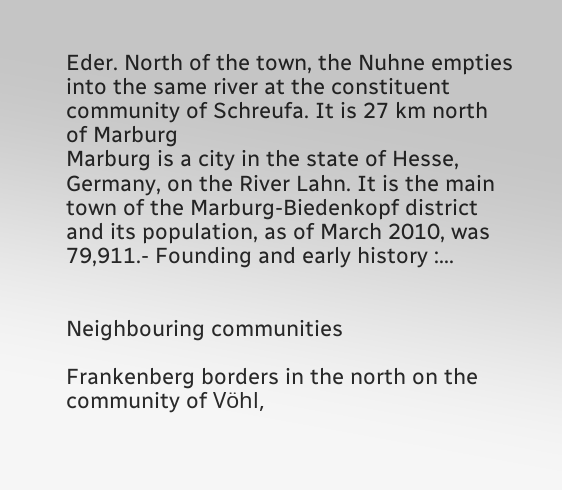Eder. North of the town, the Nuhne empties into the same river at the constituent community of Schreufa. It is 27 km north of Marburg
Marburg is a city in the state of Hesse, Germany, on the River Lahn. It is the main town of the Marburg-Biedenkopf district and its population, as of March 2010, was 79,911.- Founding and early history :...


Neighbouring communities

Frankenberg borders in the north on the community of Vöhl,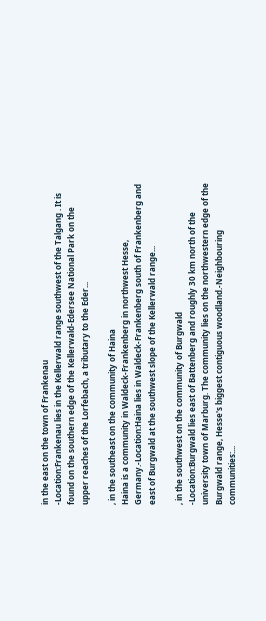in the east on the town of Frankenau
-Location:Frankenau lies in the Kellerwald range southwest of the Talgang . It is found on the southern edge of the Kellerwald-Edersee National Park on the upper reaches of the Lorfebach, a tributary to the Eder...

, in the southeast on the community of Haina
Haina is a community in Waldeck-Frankenberg in northwest Hesse, Germany.-Location:Haina lies in Waldeck-Frankenberg south of Frankenberg and east of Burgwald at the southwest slope of the Kellerwald range...

, in the southwest on the community of Burgwald
-Location:Burgwald lies east of Battenberg and roughly 30 km north of the university town of Marburg. The community lies on the northwestern edge of the Burgwald range, Hesse's biggest contiguous woodland.-Neighbouring communities:...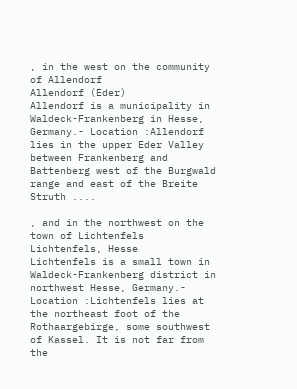, in the west on the community of Allendorf
Allendorf (Eder)
Allendorf is a municipality in Waldeck-Frankenberg in Hesse, Germany.- Location :Allendorf lies in the upper Eder Valley between Frankenberg and Battenberg west of the Burgwald range and east of the Breite Struth ....

, and in the northwest on the town of Lichtenfels
Lichtenfels, Hesse
Lichtenfels is a small town in Waldeck-Frankenberg district in northwest Hesse, Germany.- Location :Lichtenfels lies at the northeast foot of the Rothaargebirge, some southwest of Kassel. It is not far from the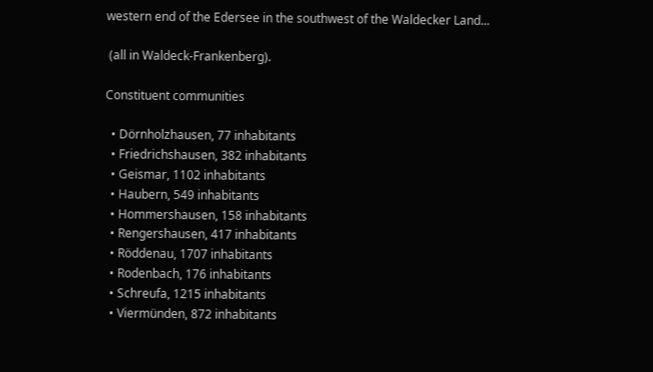western end of the Edersee in the southwest of the Waldecker Land...

 (all in Waldeck-Frankenberg).

Constituent communities

  • Dörnholzhausen, 77 inhabitants
  • Friedrichshausen, 382 inhabitants
  • Geismar, 1102 inhabitants
  • Haubern, 549 inhabitants
  • Hommershausen, 158 inhabitants
  • Rengershausen, 417 inhabitants
  • Röddenau, 1707 inhabitants
  • Rodenbach, 176 inhabitants
  • Schreufa, 1215 inhabitants
  • Viermünden, 872 inhabitants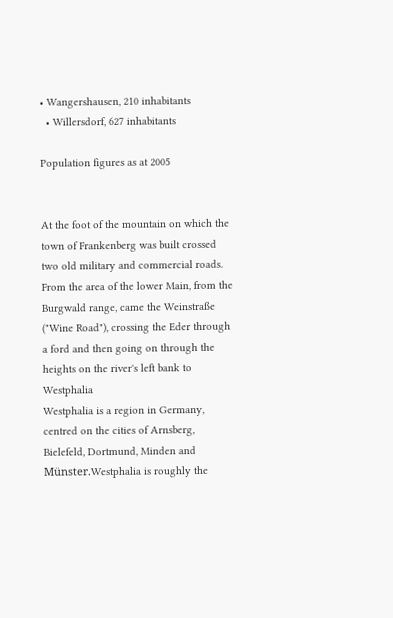• Wangershausen, 210 inhabitants
  • Willersdorf, 627 inhabitants

Population figures as at 2005


At the foot of the mountain on which the town of Frankenberg was built crossed two old military and commercial roads. From the area of the lower Main, from the Burgwald range, came the Weinstraße ("Wine Road"), crossing the Eder through a ford and then going on through the heights on the river's left bank to Westphalia
Westphalia is a region in Germany, centred on the cities of Arnsberg, Bielefeld, Dortmund, Minden and Münster.Westphalia is roughly the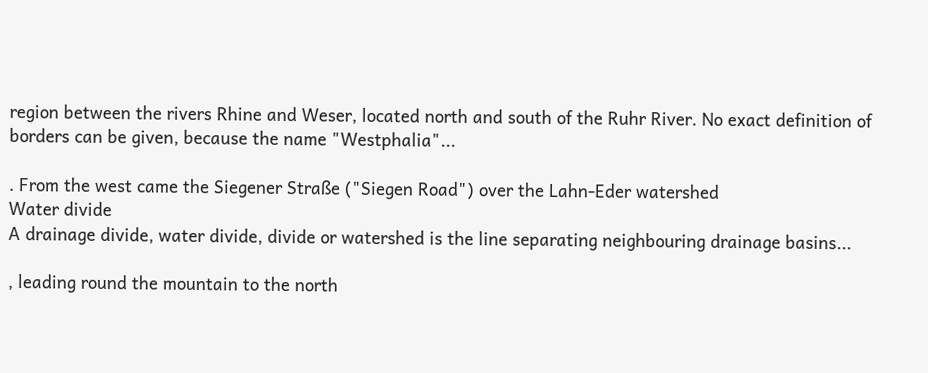region between the rivers Rhine and Weser, located north and south of the Ruhr River. No exact definition of borders can be given, because the name "Westphalia"...

. From the west came the Siegener Straße ("Siegen Road") over the Lahn-Eder watershed
Water divide
A drainage divide, water divide, divide or watershed is the line separating neighbouring drainage basins...

, leading round the mountain to the north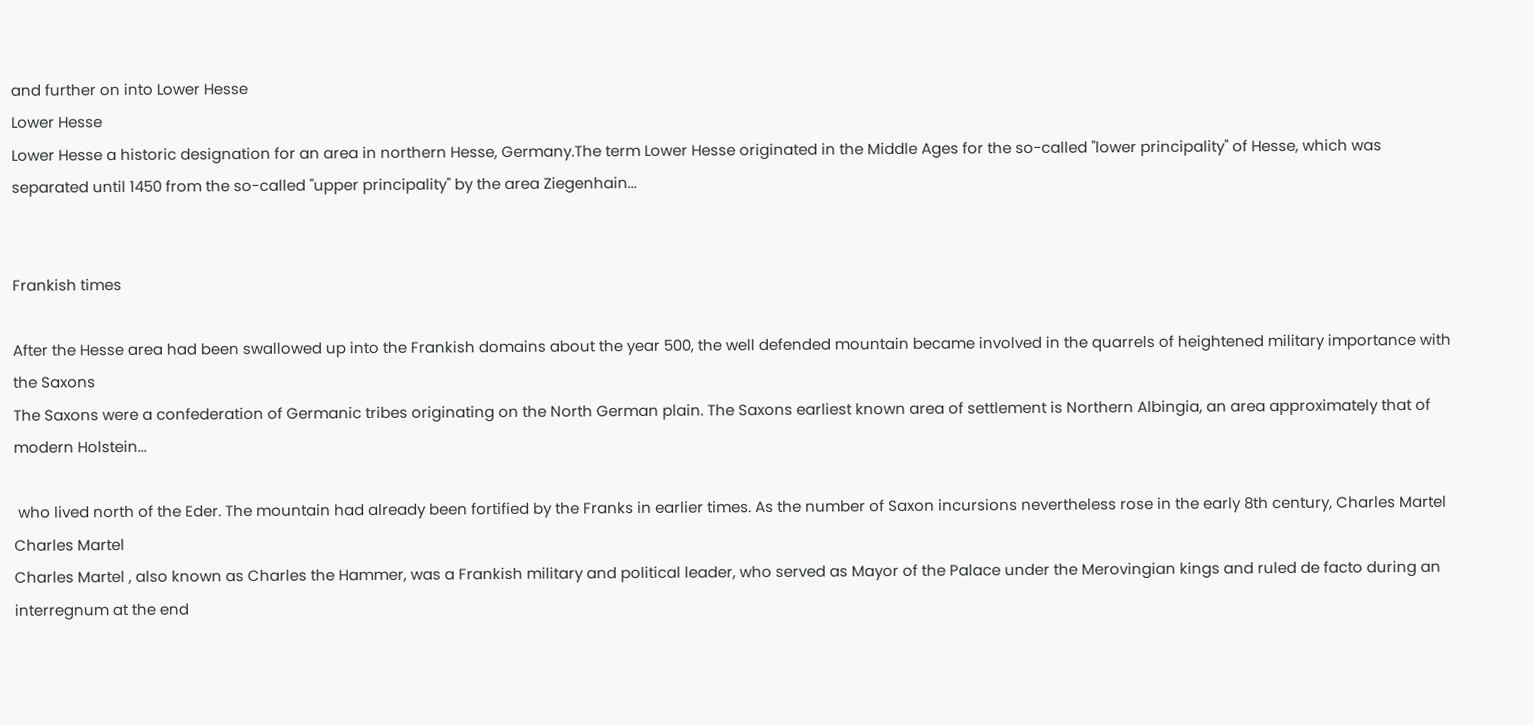and further on into Lower Hesse
Lower Hesse
Lower Hesse a historic designation for an area in northern Hesse, Germany.The term Lower Hesse originated in the Middle Ages for the so-called "lower principality" of Hesse, which was separated until 1450 from the so-called "upper principality" by the area Ziegenhain...


Frankish times

After the Hesse area had been swallowed up into the Frankish domains about the year 500, the well defended mountain became involved in the quarrels of heightened military importance with the Saxons
The Saxons were a confederation of Germanic tribes originating on the North German plain. The Saxons earliest known area of settlement is Northern Albingia, an area approximately that of modern Holstein...

 who lived north of the Eder. The mountain had already been fortified by the Franks in earlier times. As the number of Saxon incursions nevertheless rose in the early 8th century, Charles Martel
Charles Martel
Charles Martel , also known as Charles the Hammer, was a Frankish military and political leader, who served as Mayor of the Palace under the Merovingian kings and ruled de facto during an interregnum at the end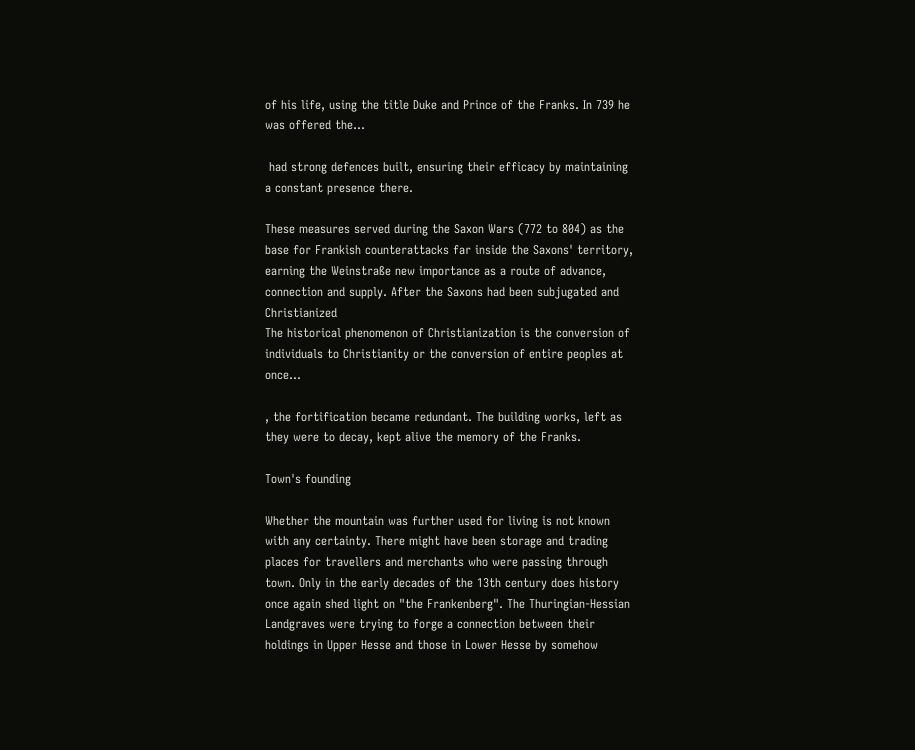of his life, using the title Duke and Prince of the Franks. In 739 he was offered the...

 had strong defences built, ensuring their efficacy by maintaining a constant presence there.

These measures served during the Saxon Wars (772 to 804) as the base for Frankish counterattacks far inside the Saxons' territory, earning the Weinstraße new importance as a route of advance, connection and supply. After the Saxons had been subjugated and Christianized
The historical phenomenon of Christianization is the conversion of individuals to Christianity or the conversion of entire peoples at once...

, the fortification became redundant. The building works, left as they were to decay, kept alive the memory of the Franks.

Town's founding

Whether the mountain was further used for living is not known with any certainty. There might have been storage and trading places for travellers and merchants who were passing through town. Only in the early decades of the 13th century does history once again shed light on "the Frankenberg". The Thuringian-Hessian Landgraves were trying to forge a connection between their holdings in Upper Hesse and those in Lower Hesse by somehow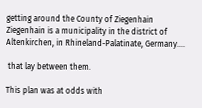getting around the County of Ziegenhain
Ziegenhain is a municipality in the district of Altenkirchen, in Rhineland-Palatinate, Germany....

 that lay between them.

This plan was at odds with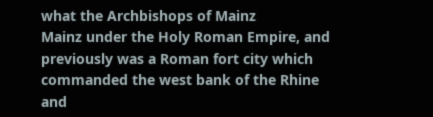what the Archbishops of Mainz
Mainz under the Holy Roman Empire, and previously was a Roman fort city which commanded the west bank of the Rhine and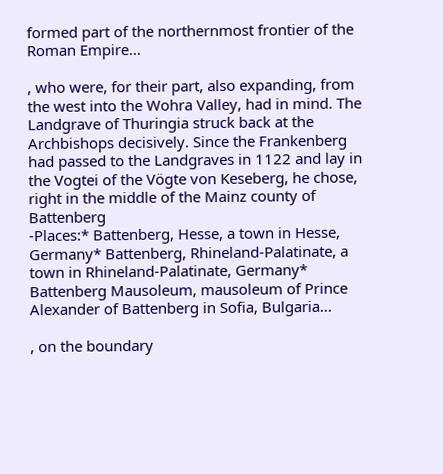formed part of the northernmost frontier of the Roman Empire...

, who were, for their part, also expanding, from the west into the Wohra Valley, had in mind. The Landgrave of Thuringia struck back at the Archbishops decisively. Since the Frankenberg had passed to the Landgraves in 1122 and lay in the Vogtei of the Vögte von Keseberg, he chose, right in the middle of the Mainz county of Battenberg
-Places:* Battenberg, Hesse, a town in Hesse, Germany* Battenberg, Rhineland-Palatinate, a town in Rhineland-Palatinate, Germany* Battenberg Mausoleum, mausoleum of Prince Alexander of Battenberg in Sofia, Bulgaria...

, on the boundary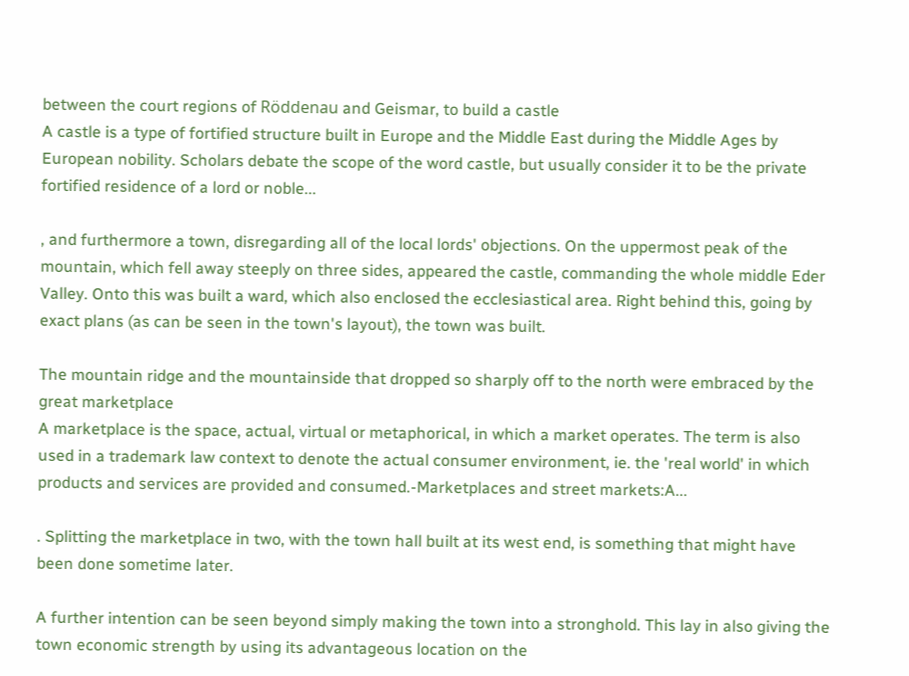between the court regions of Röddenau and Geismar, to build a castle
A castle is a type of fortified structure built in Europe and the Middle East during the Middle Ages by European nobility. Scholars debate the scope of the word castle, but usually consider it to be the private fortified residence of a lord or noble...

, and furthermore a town, disregarding all of the local lords' objections. On the uppermost peak of the mountain, which fell away steeply on three sides, appeared the castle, commanding the whole middle Eder Valley. Onto this was built a ward, which also enclosed the ecclesiastical area. Right behind this, going by exact plans (as can be seen in the town's layout), the town was built.

The mountain ridge and the mountainside that dropped so sharply off to the north were embraced by the great marketplace
A marketplace is the space, actual, virtual or metaphorical, in which a market operates. The term is also used in a trademark law context to denote the actual consumer environment, ie. the 'real world' in which products and services are provided and consumed.-Marketplaces and street markets:A...

. Splitting the marketplace in two, with the town hall built at its west end, is something that might have been done sometime later.

A further intention can be seen beyond simply making the town into a stronghold. This lay in also giving the town economic strength by using its advantageous location on the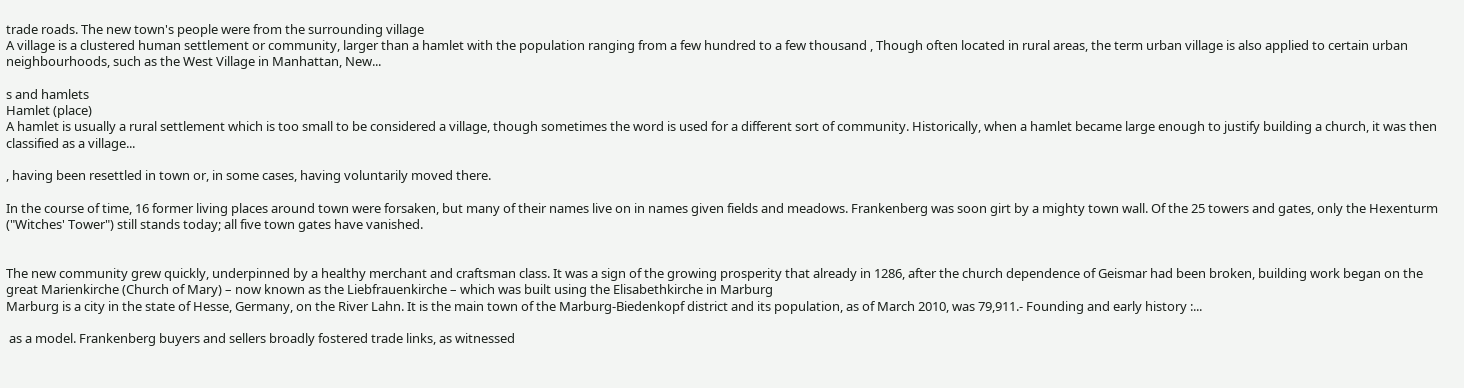trade roads. The new town's people were from the surrounding village
A village is a clustered human settlement or community, larger than a hamlet with the population ranging from a few hundred to a few thousand , Though often located in rural areas, the term urban village is also applied to certain urban neighbourhoods, such as the West Village in Manhattan, New...

s and hamlets
Hamlet (place)
A hamlet is usually a rural settlement which is too small to be considered a village, though sometimes the word is used for a different sort of community. Historically, when a hamlet became large enough to justify building a church, it was then classified as a village...

, having been resettled in town or, in some cases, having voluntarily moved there.

In the course of time, 16 former living places around town were forsaken, but many of their names live on in names given fields and meadows. Frankenberg was soon girt by a mighty town wall. Of the 25 towers and gates, only the Hexenturm ("Witches' Tower") still stands today; all five town gates have vanished.


The new community grew quickly, underpinned by a healthy merchant and craftsman class. It was a sign of the growing prosperity that already in 1286, after the church dependence of Geismar had been broken, building work began on the great Marienkirche (Church of Mary) – now known as the Liebfrauenkirche – which was built using the Elisabethkirche in Marburg
Marburg is a city in the state of Hesse, Germany, on the River Lahn. It is the main town of the Marburg-Biedenkopf district and its population, as of March 2010, was 79,911.- Founding and early history :...

 as a model. Frankenberg buyers and sellers broadly fostered trade links, as witnessed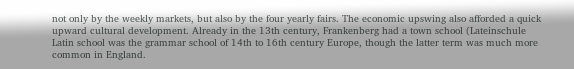not only by the weekly markets, but also by the four yearly fairs. The economic upswing also afforded a quick upward cultural development. Already in the 13th century, Frankenberg had a town school (Lateinschule
Latin school was the grammar school of 14th to 16th century Europe, though the latter term was much more common in England.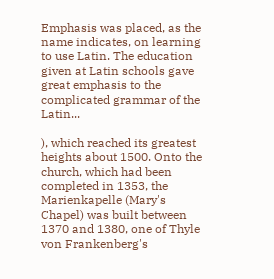Emphasis was placed, as the name indicates, on learning to use Latin. The education given at Latin schools gave great emphasis to the complicated grammar of the Latin...

), which reached its greatest heights about 1500. Onto the church, which had been completed in 1353, the Marienkapelle (Mary's Chapel) was built between 1370 and 1380, one of Thyle von Frankenberg's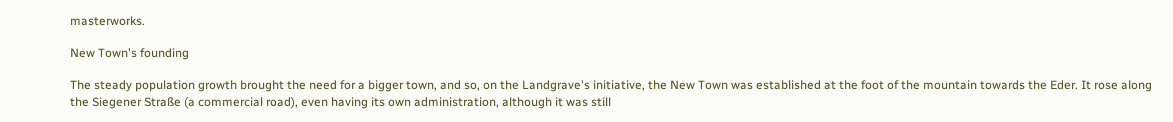masterworks.

New Town's founding

The steady population growth brought the need for a bigger town, and so, on the Landgrave's initiative, the New Town was established at the foot of the mountain towards the Eder. It rose along the Siegener Straße (a commercial road), even having its own administration, although it was still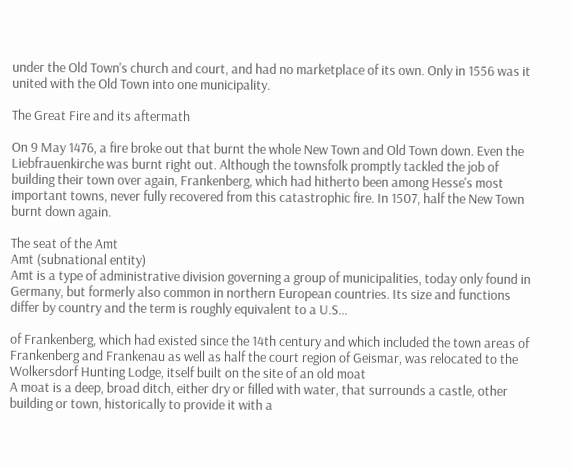under the Old Town's church and court, and had no marketplace of its own. Only in 1556 was it united with the Old Town into one municipality.

The Great Fire and its aftermath

On 9 May 1476, a fire broke out that burnt the whole New Town and Old Town down. Even the Liebfrauenkirche was burnt right out. Although the townsfolk promptly tackled the job of building their town over again, Frankenberg, which had hitherto been among Hesse's most important towns, never fully recovered from this catastrophic fire. In 1507, half the New Town burnt down again.

The seat of the Amt
Amt (subnational entity)
Amt is a type of administrative division governing a group of municipalities, today only found in Germany, but formerly also common in northern European countries. Its size and functions differ by country and the term is roughly equivalent to a U.S...

of Frankenberg, which had existed since the 14th century and which included the town areas of Frankenberg and Frankenau as well as half the court region of Geismar, was relocated to the Wolkersdorf Hunting Lodge, itself built on the site of an old moat
A moat is a deep, broad ditch, either dry or filled with water, that surrounds a castle, other building or town, historically to provide it with a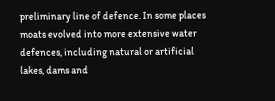preliminary line of defence. In some places moats evolved into more extensive water defences, including natural or artificial lakes, dams and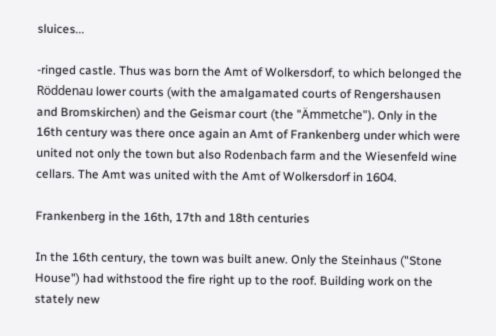sluices...

-ringed castle. Thus was born the Amt of Wolkersdorf, to which belonged the Röddenau lower courts (with the amalgamated courts of Rengershausen and Bromskirchen) and the Geismar court (the "Ämmetche"). Only in the 16th century was there once again an Amt of Frankenberg under which were united not only the town but also Rodenbach farm and the Wiesenfeld wine cellars. The Amt was united with the Amt of Wolkersdorf in 1604.

Frankenberg in the 16th, 17th and 18th centuries

In the 16th century, the town was built anew. Only the Steinhaus ("Stone House") had withstood the fire right up to the roof. Building work on the stately new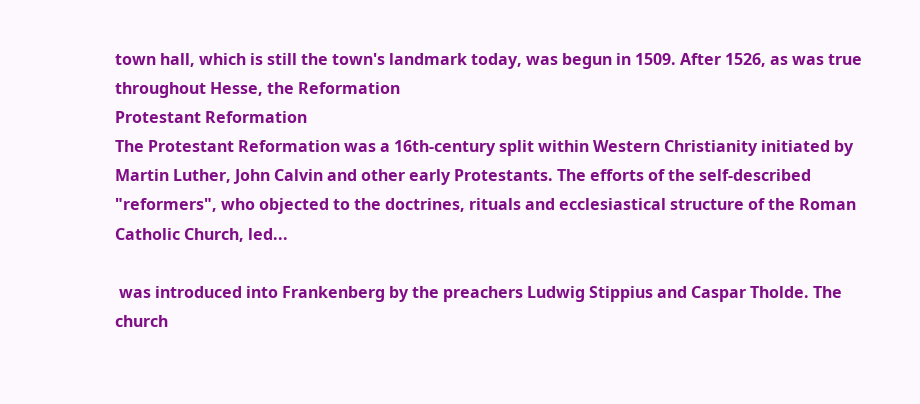town hall, which is still the town's landmark today, was begun in 1509. After 1526, as was true throughout Hesse, the Reformation
Protestant Reformation
The Protestant Reformation was a 16th-century split within Western Christianity initiated by Martin Luther, John Calvin and other early Protestants. The efforts of the self-described "reformers", who objected to the doctrines, rituals and ecclesiastical structure of the Roman Catholic Church, led...

 was introduced into Frankenberg by the preachers Ludwig Stippius and Caspar Tholde. The church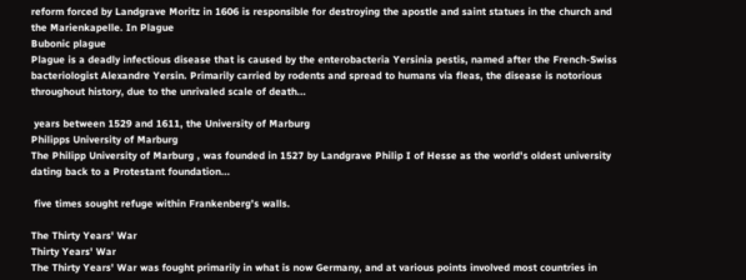reform forced by Landgrave Moritz in 1606 is responsible for destroying the apostle and saint statues in the church and the Marienkapelle. In Plague
Bubonic plague
Plague is a deadly infectious disease that is caused by the enterobacteria Yersinia pestis, named after the French-Swiss bacteriologist Alexandre Yersin. Primarily carried by rodents and spread to humans via fleas, the disease is notorious throughout history, due to the unrivaled scale of death...

 years between 1529 and 1611, the University of Marburg
Philipps University of Marburg
The Philipp University of Marburg , was founded in 1527 by Landgrave Philip I of Hesse as the world's oldest university dating back to a Protestant foundation...

 five times sought refuge within Frankenberg's walls.

The Thirty Years' War
Thirty Years' War
The Thirty Years' War was fought primarily in what is now Germany, and at various points involved most countries in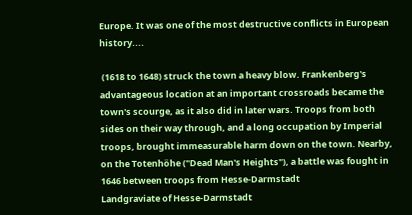Europe. It was one of the most destructive conflicts in European history....

 (1618 to 1648) struck the town a heavy blow. Frankenberg's advantageous location at an important crossroads became the town's scourge, as it also did in later wars. Troops from both sides on their way through, and a long occupation by Imperial troops, brought immeasurable harm down on the town. Nearby, on the Totenhöhe ("Dead Man's Heights"), a battle was fought in 1646 between troops from Hesse-Darmstadt
Landgraviate of Hesse-Darmstadt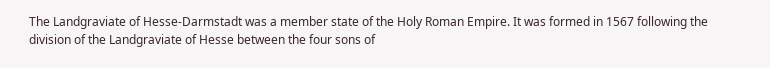The Landgraviate of Hesse-Darmstadt was a member state of the Holy Roman Empire. It was formed in 1567 following the division of the Landgraviate of Hesse between the four sons of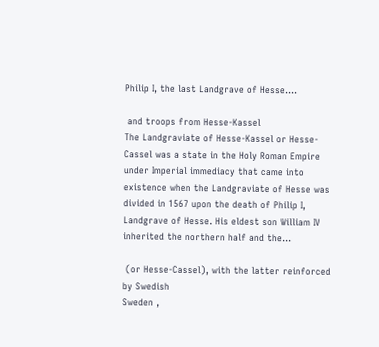Philip I, the last Landgrave of Hesse....

 and troops from Hesse-Kassel
The Landgraviate of Hesse-Kassel or Hesse-Cassel was a state in the Holy Roman Empire under Imperial immediacy that came into existence when the Landgraviate of Hesse was divided in 1567 upon the death of Philip I, Landgrave of Hesse. His eldest son William IV inherited the northern half and the...

 (or Hesse-Cassel), with the latter reinforced by Swedish
Sweden ,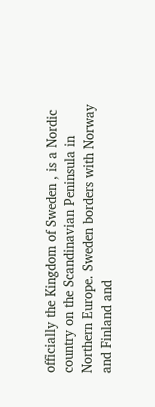officially the Kingdom of Sweden , is a Nordic country on the Scandinavian Peninsula in Northern Europe. Sweden borders with Norway and Finland and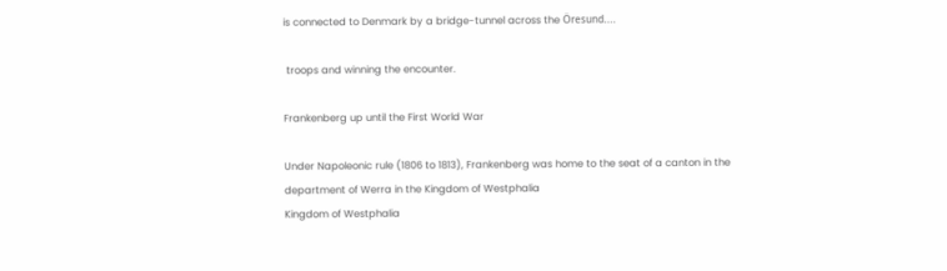is connected to Denmark by a bridge-tunnel across the Öresund....

 troops and winning the encounter.

Frankenberg up until the First World War

Under Napoleonic rule (1806 to 1813), Frankenberg was home to the seat of a canton in the department of Werra in the Kingdom of Westphalia
Kingdom of Westphalia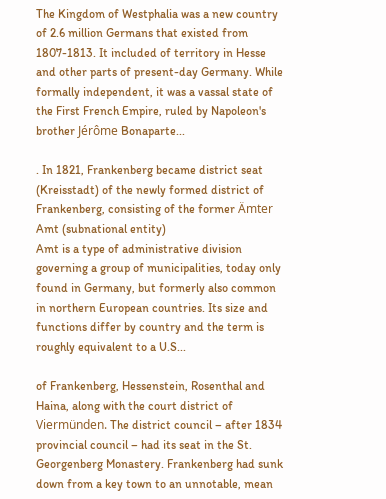The Kingdom of Westphalia was a new country of 2.6 million Germans that existed from 1807-1813. It included of territory in Hesse and other parts of present-day Germany. While formally independent, it was a vassal state of the First French Empire, ruled by Napoleon's brother Jérôme Bonaparte...

. In 1821, Frankenberg became district seat (Kreisstadt) of the newly formed district of Frankenberg, consisting of the former Ämter
Amt (subnational entity)
Amt is a type of administrative division governing a group of municipalities, today only found in Germany, but formerly also common in northern European countries. Its size and functions differ by country and the term is roughly equivalent to a U.S...

of Frankenberg, Hessenstein, Rosenthal and Haina, along with the court district of Viermünden. The district council – after 1834 provincial council – had its seat in the St. Georgenberg Monastery. Frankenberg had sunk down from a key town to an unnotable, mean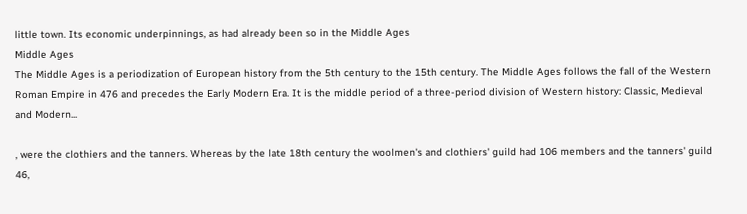little town. Its economic underpinnings, as had already been so in the Middle Ages
Middle Ages
The Middle Ages is a periodization of European history from the 5th century to the 15th century. The Middle Ages follows the fall of the Western Roman Empire in 476 and precedes the Early Modern Era. It is the middle period of a three-period division of Western history: Classic, Medieval and Modern...

, were the clothiers and the tanners. Whereas by the late 18th century the woolmen's and clothiers' guild had 106 members and the tanners' guild 46,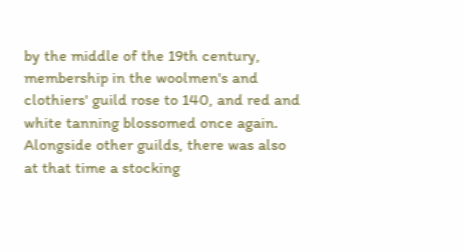by the middle of the 19th century, membership in the woolmen's and clothiers' guild rose to 140, and red and white tanning blossomed once again. Alongside other guilds, there was also at that time a stocking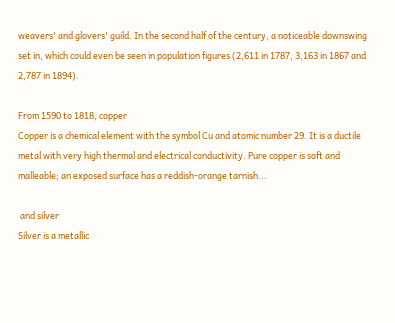weavers' and glovers' guild. In the second half of the century, a noticeable downswing set in, which could even be seen in population figures (2,611 in 1787, 3,163 in 1867 and 2,787 in 1894).

From 1590 to 1818, copper
Copper is a chemical element with the symbol Cu and atomic number 29. It is a ductile metal with very high thermal and electrical conductivity. Pure copper is soft and malleable; an exposed surface has a reddish-orange tarnish...

 and silver
Silver is a metallic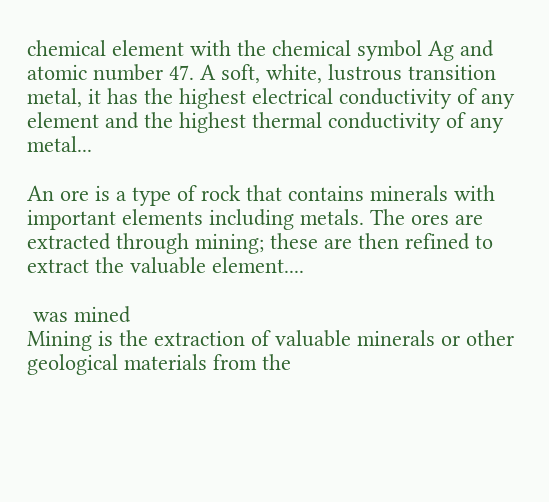chemical element with the chemical symbol Ag and atomic number 47. A soft, white, lustrous transition metal, it has the highest electrical conductivity of any element and the highest thermal conductivity of any metal...

An ore is a type of rock that contains minerals with important elements including metals. The ores are extracted through mining; these are then refined to extract the valuable element....

 was mined
Mining is the extraction of valuable minerals or other geological materials from the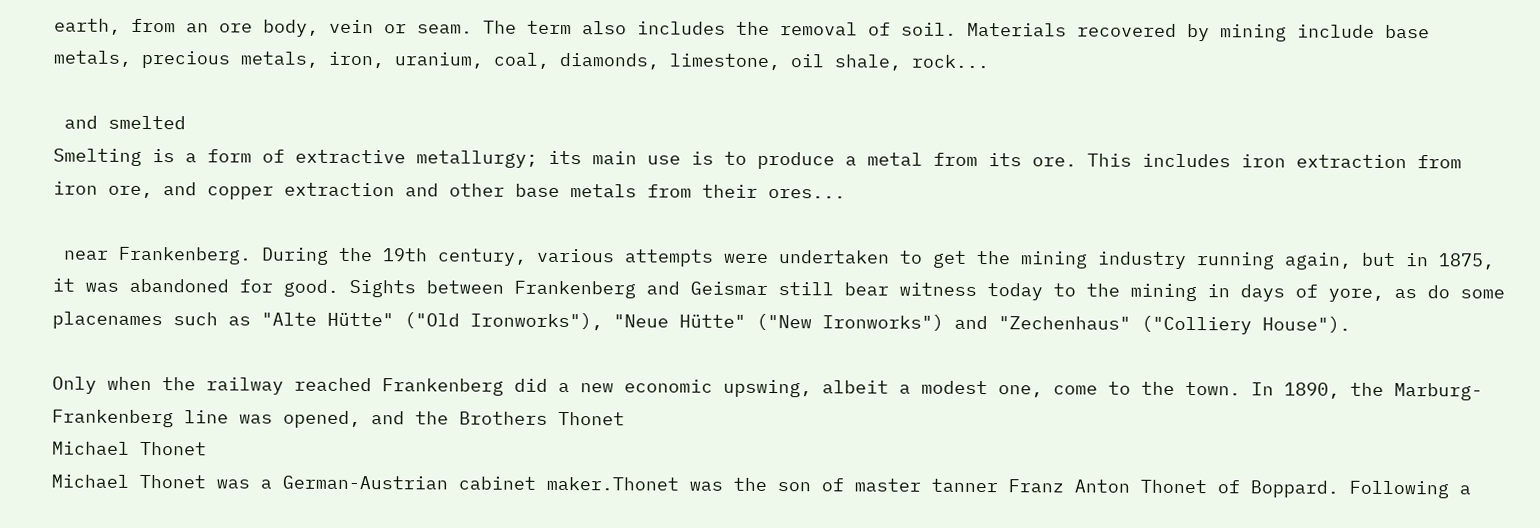earth, from an ore body, vein or seam. The term also includes the removal of soil. Materials recovered by mining include base metals, precious metals, iron, uranium, coal, diamonds, limestone, oil shale, rock...

 and smelted
Smelting is a form of extractive metallurgy; its main use is to produce a metal from its ore. This includes iron extraction from iron ore, and copper extraction and other base metals from their ores...

 near Frankenberg. During the 19th century, various attempts were undertaken to get the mining industry running again, but in 1875, it was abandoned for good. Sights between Frankenberg and Geismar still bear witness today to the mining in days of yore, as do some placenames such as "Alte Hütte" ("Old Ironworks"), "Neue Hütte" ("New Ironworks") and "Zechenhaus" ("Colliery House").

Only when the railway reached Frankenberg did a new economic upswing, albeit a modest one, come to the town. In 1890, the Marburg-Frankenberg line was opened, and the Brothers Thonet
Michael Thonet
Michael Thonet was a German-Austrian cabinet maker.Thonet was the son of master tanner Franz Anton Thonet of Boppard. Following a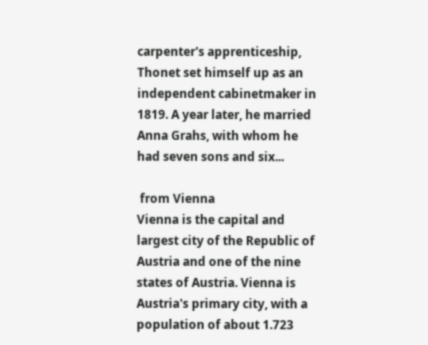carpenter's apprenticeship, Thonet set himself up as an independent cabinetmaker in 1819. A year later, he married Anna Grahs, with whom he had seven sons and six...

 from Vienna
Vienna is the capital and largest city of the Republic of Austria and one of the nine states of Austria. Vienna is Austria's primary city, with a population of about 1.723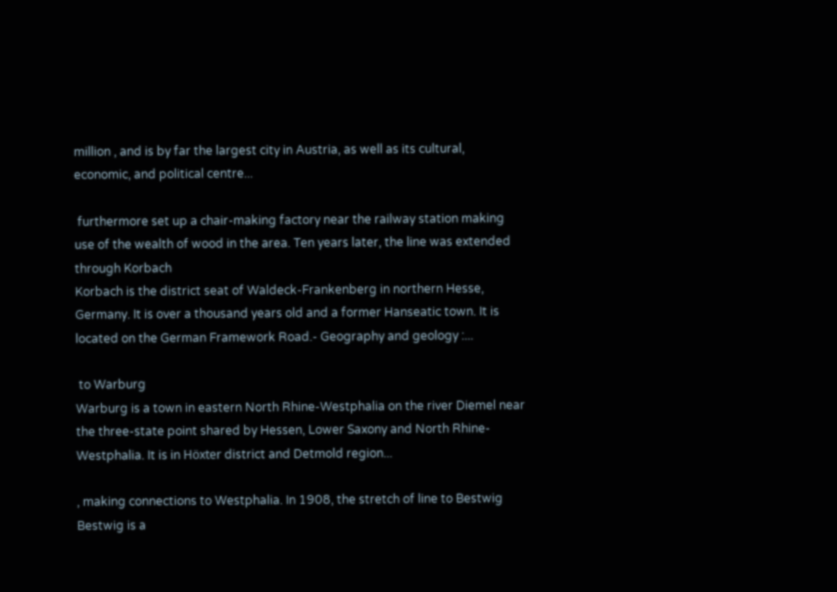million , and is by far the largest city in Austria, as well as its cultural, economic, and political centre...

 furthermore set up a chair-making factory near the railway station making use of the wealth of wood in the area. Ten years later, the line was extended through Korbach
Korbach is the district seat of Waldeck-Frankenberg in northern Hesse, Germany. It is over a thousand years old and a former Hanseatic town. It is located on the German Framework Road.- Geography and geology :...

 to Warburg
Warburg is a town in eastern North Rhine-Westphalia on the river Diemel near the three-state point shared by Hessen, Lower Saxony and North Rhine-Westphalia. It is in Höxter district and Detmold region...

, making connections to Westphalia. In 1908, the stretch of line to Bestwig
Bestwig is a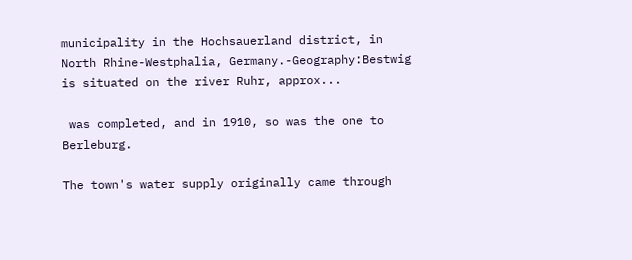municipality in the Hochsauerland district, in North Rhine-Westphalia, Germany.-Geography:Bestwig is situated on the river Ruhr, approx...

 was completed, and in 1910, so was the one to Berleburg.

The town's water supply originally came through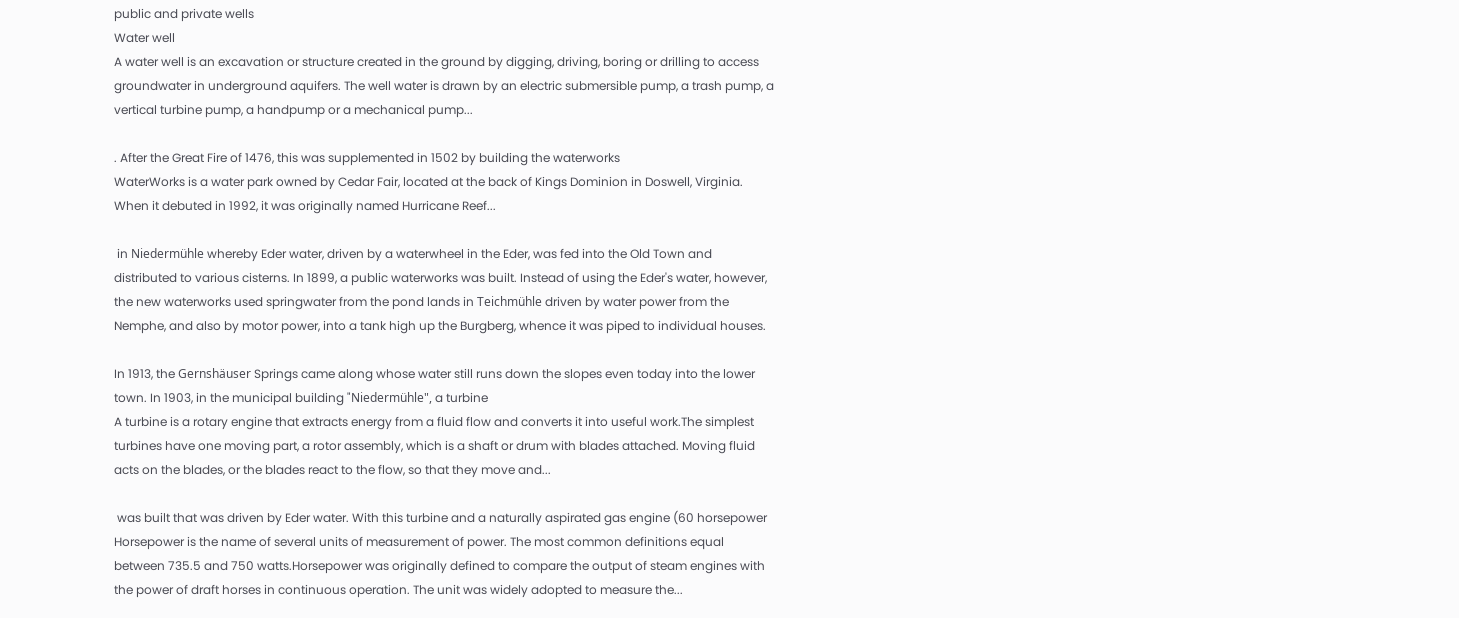public and private wells
Water well
A water well is an excavation or structure created in the ground by digging, driving, boring or drilling to access groundwater in underground aquifers. The well water is drawn by an electric submersible pump, a trash pump, a vertical turbine pump, a handpump or a mechanical pump...

. After the Great Fire of 1476, this was supplemented in 1502 by building the waterworks
WaterWorks is a water park owned by Cedar Fair, located at the back of Kings Dominion in Doswell, Virginia. When it debuted in 1992, it was originally named Hurricane Reef...

 in Niedermühle whereby Eder water, driven by a waterwheel in the Eder, was fed into the Old Town and distributed to various cisterns. In 1899, a public waterworks was built. Instead of using the Eder's water, however, the new waterworks used springwater from the pond lands in Teichmühle driven by water power from the Nemphe, and also by motor power, into a tank high up the Burgberg, whence it was piped to individual houses.

In 1913, the Gernshäuser Springs came along whose water still runs down the slopes even today into the lower town. In 1903, in the municipal building "Niedermühle", a turbine
A turbine is a rotary engine that extracts energy from a fluid flow and converts it into useful work.The simplest turbines have one moving part, a rotor assembly, which is a shaft or drum with blades attached. Moving fluid acts on the blades, or the blades react to the flow, so that they move and...

 was built that was driven by Eder water. With this turbine and a naturally aspirated gas engine (60 horsepower
Horsepower is the name of several units of measurement of power. The most common definitions equal between 735.5 and 750 watts.Horsepower was originally defined to compare the output of steam engines with the power of draft horses in continuous operation. The unit was widely adopted to measure the...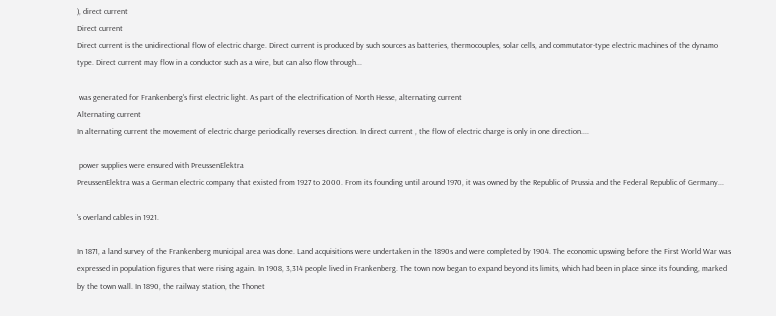), direct current
Direct current
Direct current is the unidirectional flow of electric charge. Direct current is produced by such sources as batteries, thermocouples, solar cells, and commutator-type electric machines of the dynamo type. Direct current may flow in a conductor such as a wire, but can also flow through...

 was generated for Frankenberg's first electric light. As part of the electrification of North Hesse, alternating current
Alternating current
In alternating current the movement of electric charge periodically reverses direction. In direct current , the flow of electric charge is only in one direction....

 power supplies were ensured with PreussenElektra
PreussenElektra was a German electric company that existed from 1927 to 2000. From its founding until around 1970, it was owned by the Republic of Prussia and the Federal Republic of Germany...

's overland cables in 1921.

In 1871, a land survey of the Frankenberg municipal area was done. Land acquisitions were undertaken in the 1890s and were completed by 1904. The economic upswing before the First World War was expressed in population figures that were rising again. In 1908, 3,314 people lived in Frankenberg. The town now began to expand beyond its limits, which had been in place since its founding, marked by the town wall. In 1890, the railway station, the Thonet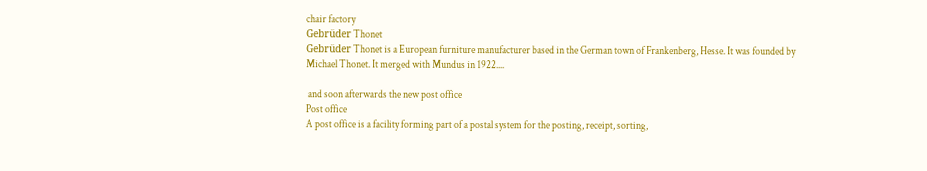chair factory
Gebrüder Thonet
Gebrüder Thonet is a European furniture manufacturer based in the German town of Frankenberg, Hesse. It was founded by Michael Thonet. It merged with Mundus in 1922....

 and soon afterwards the new post office
Post office
A post office is a facility forming part of a postal system for the posting, receipt, sorting,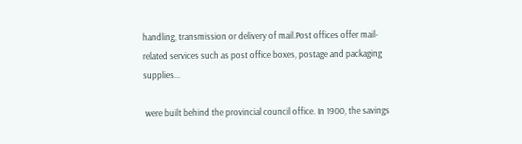handling, transmission or delivery of mail.Post offices offer mail-related services such as post office boxes, postage and packaging supplies...

 were built behind the provincial council office. In 1900, the savings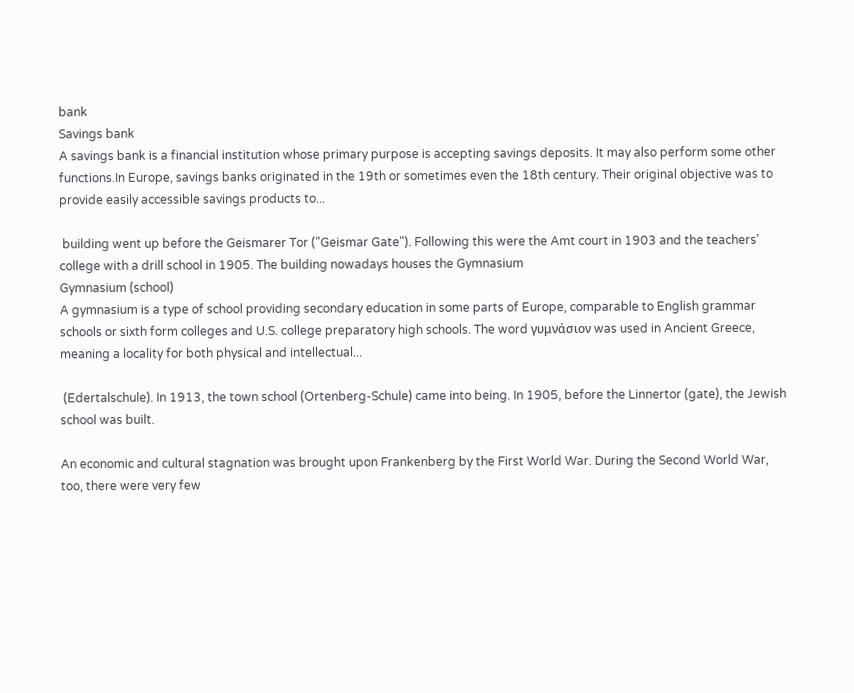bank
Savings bank
A savings bank is a financial institution whose primary purpose is accepting savings deposits. It may also perform some other functions.In Europe, savings banks originated in the 19th or sometimes even the 18th century. Their original objective was to provide easily accessible savings products to...

 building went up before the Geismarer Tor ("Geismar Gate"). Following this were the Amt court in 1903 and the teachers' college with a drill school in 1905. The building nowadays houses the Gymnasium
Gymnasium (school)
A gymnasium is a type of school providing secondary education in some parts of Europe, comparable to English grammar schools or sixth form colleges and U.S. college preparatory high schools. The word γυμνάσιον was used in Ancient Greece, meaning a locality for both physical and intellectual...

 (Edertalschule). In 1913, the town school (Ortenberg-Schule) came into being. In 1905, before the Linnertor (gate), the Jewish school was built.

An economic and cultural stagnation was brought upon Frankenberg by the First World War. During the Second World War, too, there were very few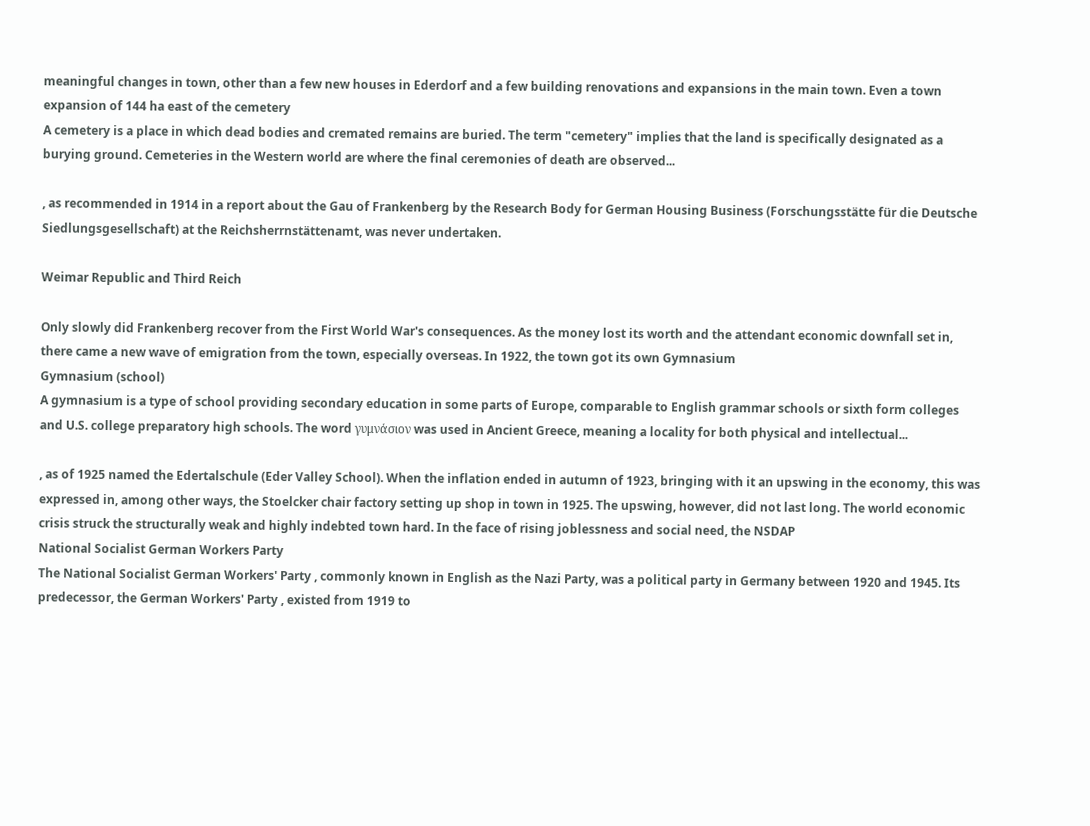meaningful changes in town, other than a few new houses in Ederdorf and a few building renovations and expansions in the main town. Even a town expansion of 144 ha east of the cemetery
A cemetery is a place in which dead bodies and cremated remains are buried. The term "cemetery" implies that the land is specifically designated as a burying ground. Cemeteries in the Western world are where the final ceremonies of death are observed...

, as recommended in 1914 in a report about the Gau of Frankenberg by the Research Body for German Housing Business (Forschungsstätte für die Deutsche Siedlungsgesellschaft) at the Reichsherrnstättenamt, was never undertaken.

Weimar Republic and Third Reich

Only slowly did Frankenberg recover from the First World War's consequences. As the money lost its worth and the attendant economic downfall set in, there came a new wave of emigration from the town, especially overseas. In 1922, the town got its own Gymnasium
Gymnasium (school)
A gymnasium is a type of school providing secondary education in some parts of Europe, comparable to English grammar schools or sixth form colleges and U.S. college preparatory high schools. The word γυμνάσιον was used in Ancient Greece, meaning a locality for both physical and intellectual...

, as of 1925 named the Edertalschule (Eder Valley School). When the inflation ended in autumn of 1923, bringing with it an upswing in the economy, this was expressed in, among other ways, the Stoelcker chair factory setting up shop in town in 1925. The upswing, however, did not last long. The world economic crisis struck the structurally weak and highly indebted town hard. In the face of rising joblessness and social need, the NSDAP
National Socialist German Workers Party
The National Socialist German Workers' Party , commonly known in English as the Nazi Party, was a political party in Germany between 1920 and 1945. Its predecessor, the German Workers' Party , existed from 1919 to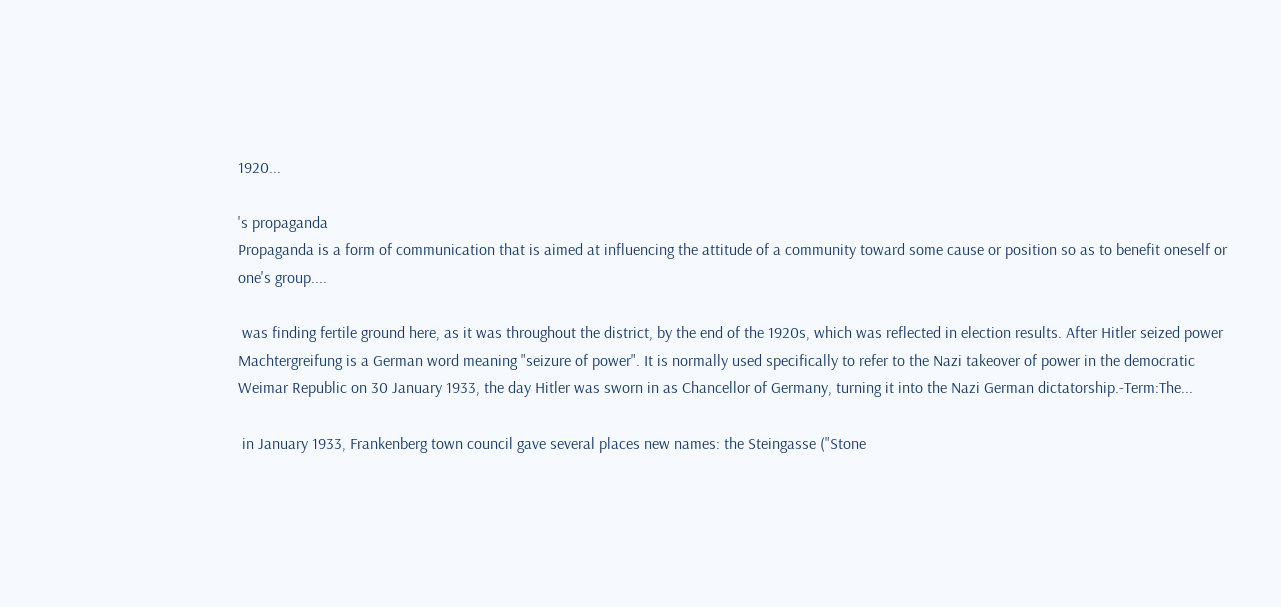1920...

's propaganda
Propaganda is a form of communication that is aimed at influencing the attitude of a community toward some cause or position so as to benefit oneself or one's group....

 was finding fertile ground here, as it was throughout the district, by the end of the 1920s, which was reflected in election results. After Hitler seized power
Machtergreifung is a German word meaning "seizure of power". It is normally used specifically to refer to the Nazi takeover of power in the democratic Weimar Republic on 30 January 1933, the day Hitler was sworn in as Chancellor of Germany, turning it into the Nazi German dictatorship.-Term:The...

 in January 1933, Frankenberg town council gave several places new names: the Steingasse ("Stone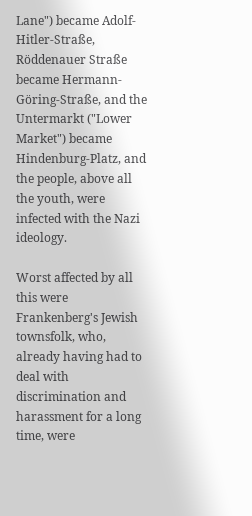Lane") became Adolf-Hitler-Straße, Röddenauer Straße became Hermann-Göring-Straße, and the Untermarkt ("Lower Market") became Hindenburg-Platz, and the people, above all the youth, were infected with the Nazi ideology.

Worst affected by all this were Frankenberg's Jewish townsfolk, who, already having had to deal with discrimination and harassment for a long time, were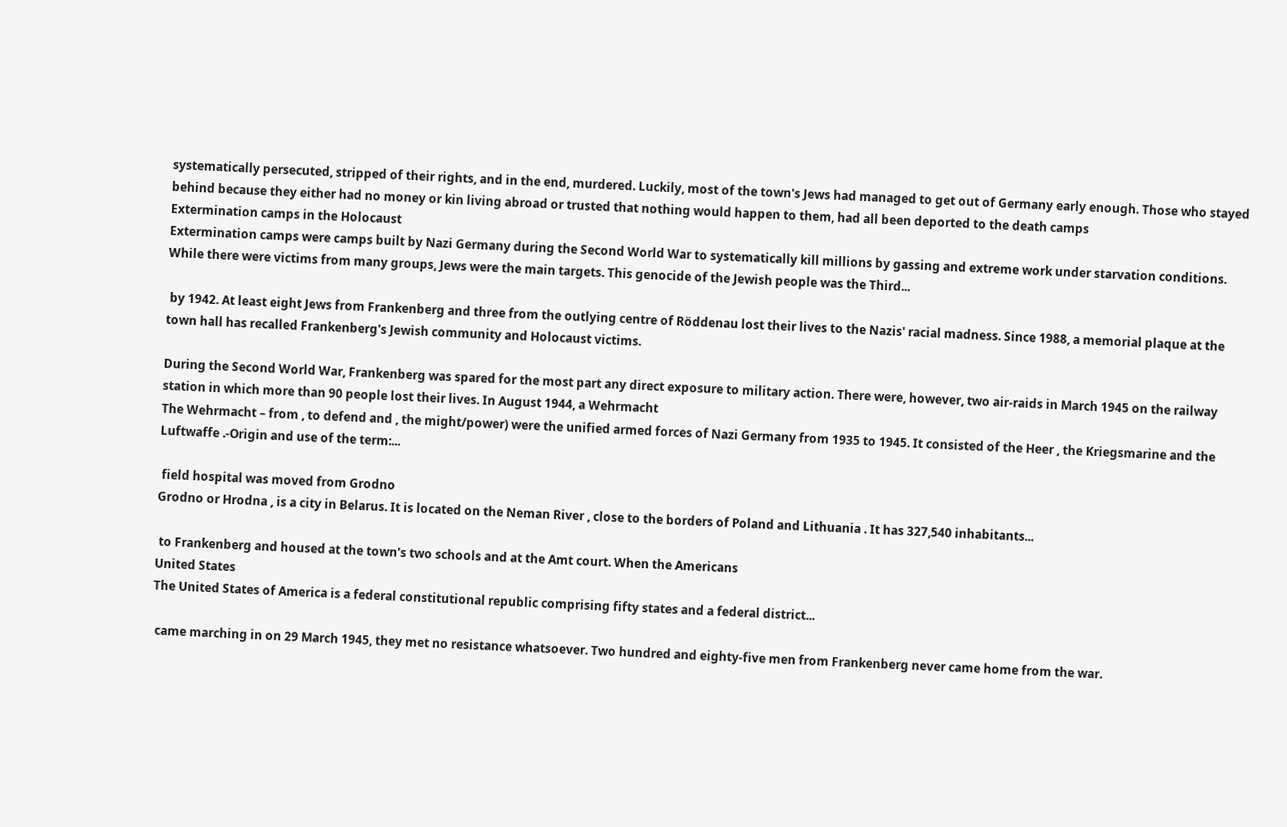systematically persecuted, stripped of their rights, and in the end, murdered. Luckily, most of the town's Jews had managed to get out of Germany early enough. Those who stayed behind because they either had no money or kin living abroad or trusted that nothing would happen to them, had all been deported to the death camps
Extermination camps in the Holocaust
Extermination camps were camps built by Nazi Germany during the Second World War to systematically kill millions by gassing and extreme work under starvation conditions. While there were victims from many groups, Jews were the main targets. This genocide of the Jewish people was the Third...

 by 1942. At least eight Jews from Frankenberg and three from the outlying centre of Röddenau lost their lives to the Nazis' racial madness. Since 1988, a memorial plaque at the town hall has recalled Frankenberg's Jewish community and Holocaust victims.

During the Second World War, Frankenberg was spared for the most part any direct exposure to military action. There were, however, two air-raids in March 1945 on the railway station in which more than 90 people lost their lives. In August 1944, a Wehrmacht
The Wehrmacht – from , to defend and , the might/power) were the unified armed forces of Nazi Germany from 1935 to 1945. It consisted of the Heer , the Kriegsmarine and the Luftwaffe .-Origin and use of the term:...

 field hospital was moved from Grodno
Grodno or Hrodna , is a city in Belarus. It is located on the Neman River , close to the borders of Poland and Lithuania . It has 327,540 inhabitants...

 to Frankenberg and housed at the town's two schools and at the Amt court. When the Americans
United States
The United States of America is a federal constitutional republic comprising fifty states and a federal district...

 came marching in on 29 March 1945, they met no resistance whatsoever. Two hundred and eighty-five men from Frankenberg never came home from the war.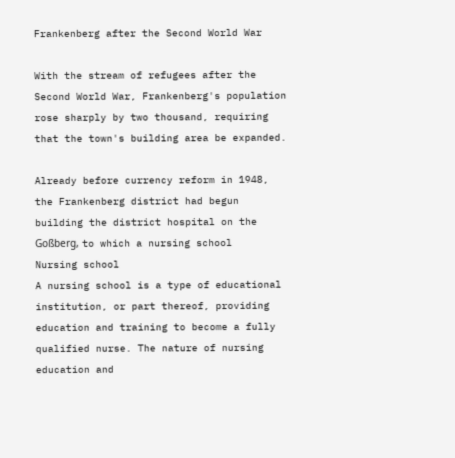Frankenberg after the Second World War

With the stream of refugees after the Second World War, Frankenberg's population rose sharply by two thousand, requiring that the town's building area be expanded.

Already before currency reform in 1948, the Frankenberg district had begun building the district hospital on the Goßberg, to which a nursing school
Nursing school
A nursing school is a type of educational institution, or part thereof, providing education and training to become a fully qualified nurse. The nature of nursing education and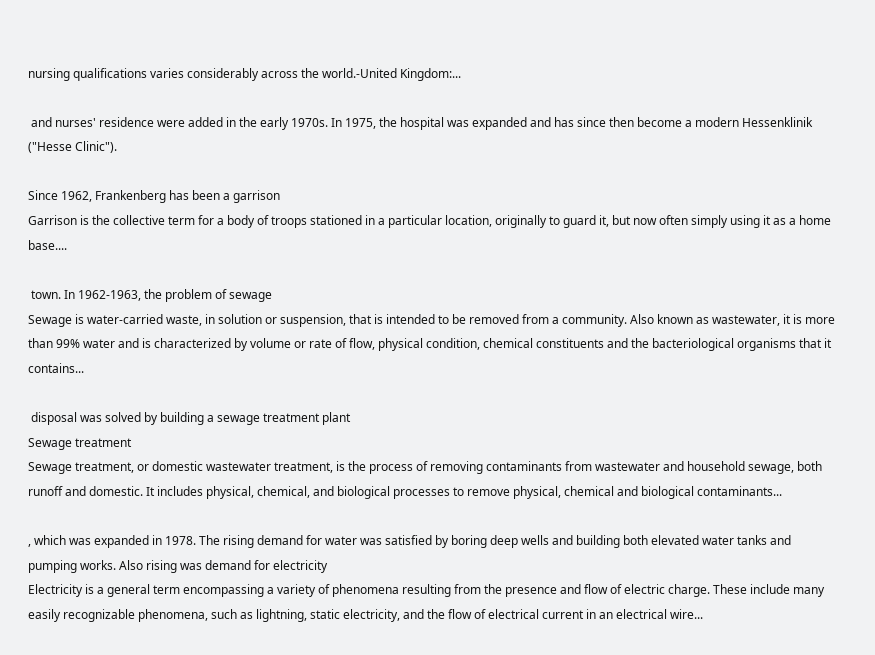nursing qualifications varies considerably across the world.-United Kingdom:...

 and nurses' residence were added in the early 1970s. In 1975, the hospital was expanded and has since then become a modern Hessenklinik ("Hesse Clinic").

Since 1962, Frankenberg has been a garrison
Garrison is the collective term for a body of troops stationed in a particular location, originally to guard it, but now often simply using it as a home base....

 town. In 1962-1963, the problem of sewage
Sewage is water-carried waste, in solution or suspension, that is intended to be removed from a community. Also known as wastewater, it is more than 99% water and is characterized by volume or rate of flow, physical condition, chemical constituents and the bacteriological organisms that it contains...

 disposal was solved by building a sewage treatment plant
Sewage treatment
Sewage treatment, or domestic wastewater treatment, is the process of removing contaminants from wastewater and household sewage, both runoff and domestic. It includes physical, chemical, and biological processes to remove physical, chemical and biological contaminants...

, which was expanded in 1978. The rising demand for water was satisfied by boring deep wells and building both elevated water tanks and pumping works. Also rising was demand for electricity
Electricity is a general term encompassing a variety of phenomena resulting from the presence and flow of electric charge. These include many easily recognizable phenomena, such as lightning, static electricity, and the flow of electrical current in an electrical wire...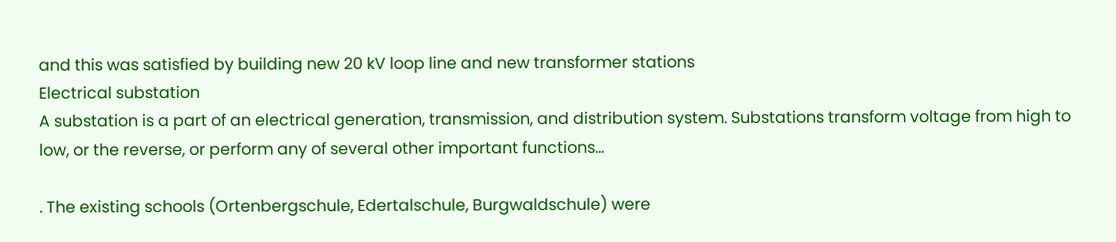and this was satisfied by building new 20 kV loop line and new transformer stations
Electrical substation
A substation is a part of an electrical generation, transmission, and distribution system. Substations transform voltage from high to low, or the reverse, or perform any of several other important functions...

. The existing schools (Ortenbergschule, Edertalschule, Burgwaldschule) were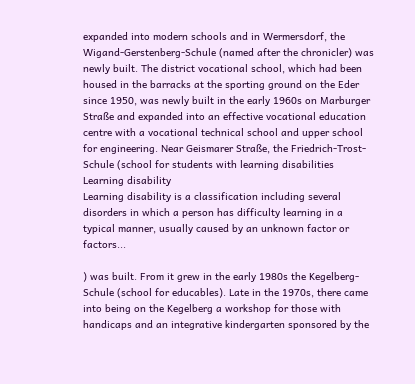expanded into modern schools and in Wermersdorf, the Wigand-Gerstenberg-Schule (named after the chronicler) was newly built. The district vocational school, which had been housed in the barracks at the sporting ground on the Eder since 1950, was newly built in the early 1960s on Marburger Straße and expanded into an effective vocational education centre with a vocational technical school and upper school for engineering. Near Geismarer Straße, the Friedrich-Trost-Schule (school for students with learning disabilities
Learning disability
Learning disability is a classification including several disorders in which a person has difficulty learning in a typical manner, usually caused by an unknown factor or factors...

) was built. From it grew in the early 1980s the Kegelberg-Schule (school for educables). Late in the 1970s, there came into being on the Kegelberg a workshop for those with handicaps and an integrative kindergarten sponsored by the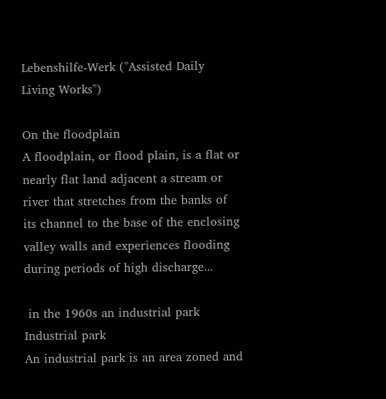Lebenshilfe-Werk ("Assisted Daily Living Works")

On the floodplain
A floodplain, or flood plain, is a flat or nearly flat land adjacent a stream or river that stretches from the banks of its channel to the base of the enclosing valley walls and experiences flooding during periods of high discharge...

 in the 1960s an industrial park
Industrial park
An industrial park is an area zoned and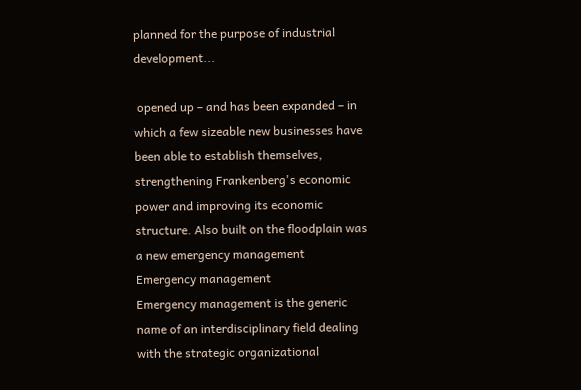planned for the purpose of industrial development...

 opened up – and has been expanded – in which a few sizeable new businesses have been able to establish themselves, strengthening Frankenberg's economic power and improving its economic structure. Also built on the floodplain was a new emergency management
Emergency management
Emergency management is the generic name of an interdisciplinary field dealing with the strategic organizational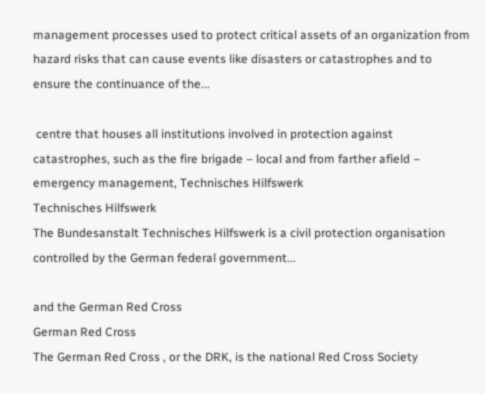management processes used to protect critical assets of an organization from hazard risks that can cause events like disasters or catastrophes and to ensure the continuance of the...

 centre that houses all institutions involved in protection against catastrophes, such as the fire brigade – local and from farther afield – emergency management, Technisches Hilfswerk
Technisches Hilfswerk
The Bundesanstalt Technisches Hilfswerk is a civil protection organisation controlled by the German federal government...

and the German Red Cross
German Red Cross
The German Red Cross , or the DRK, is the national Red Cross Society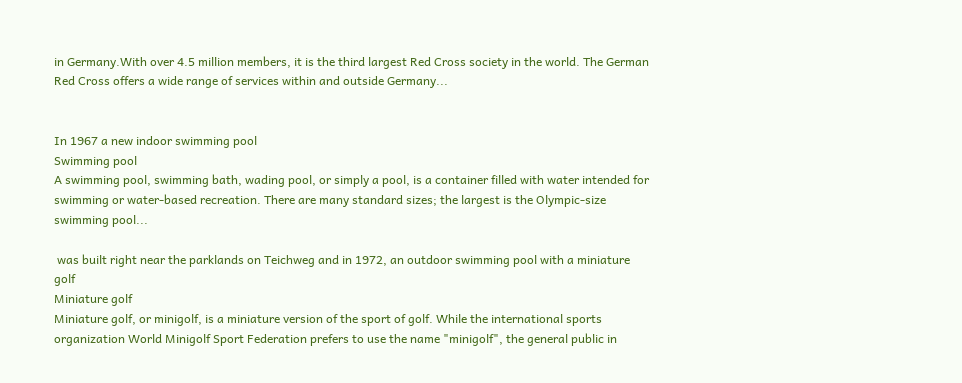in Germany.With over 4.5 million members, it is the third largest Red Cross society in the world. The German Red Cross offers a wide range of services within and outside Germany...


In 1967 a new indoor swimming pool
Swimming pool
A swimming pool, swimming bath, wading pool, or simply a pool, is a container filled with water intended for swimming or water-based recreation. There are many standard sizes; the largest is the Olympic-size swimming pool...

 was built right near the parklands on Teichweg and in 1972, an outdoor swimming pool with a miniature golf
Miniature golf
Miniature golf, or minigolf, is a miniature version of the sport of golf. While the international sports organization World Minigolf Sport Federation prefers to use the name "minigolf", the general public in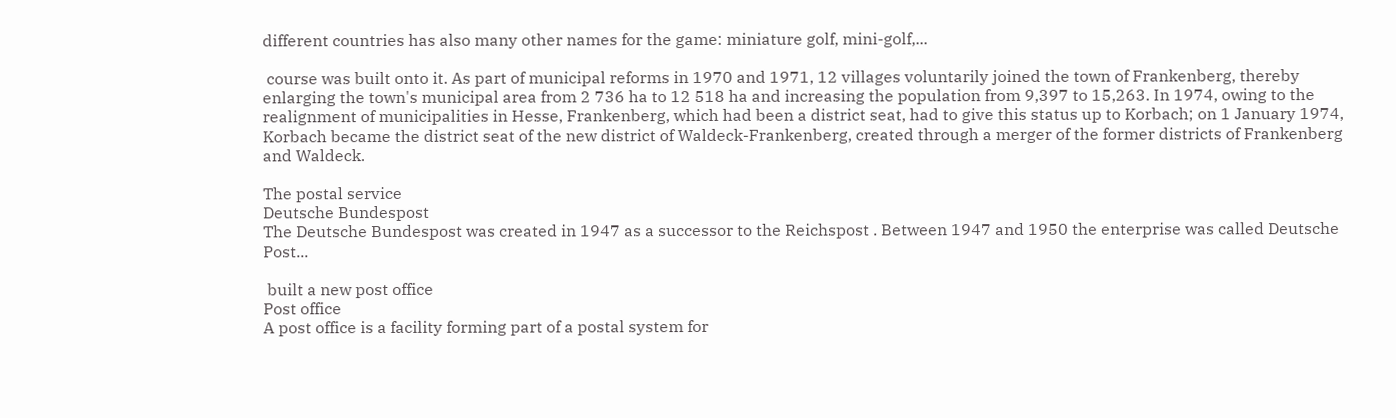different countries has also many other names for the game: miniature golf, mini-golf,...

 course was built onto it. As part of municipal reforms in 1970 and 1971, 12 villages voluntarily joined the town of Frankenberg, thereby enlarging the town's municipal area from 2 736 ha to 12 518 ha and increasing the population from 9,397 to 15,263. In 1974, owing to the realignment of municipalities in Hesse, Frankenberg, which had been a district seat, had to give this status up to Korbach; on 1 January 1974, Korbach became the district seat of the new district of Waldeck-Frankenberg, created through a merger of the former districts of Frankenberg and Waldeck.

The postal service
Deutsche Bundespost
The Deutsche Bundespost was created in 1947 as a successor to the Reichspost . Between 1947 and 1950 the enterprise was called Deutsche Post...

 built a new post office
Post office
A post office is a facility forming part of a postal system for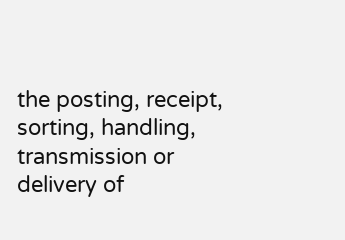the posting, receipt, sorting, handling, transmission or delivery of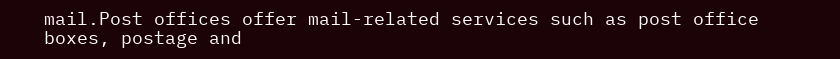mail.Post offices offer mail-related services such as post office boxes, postage and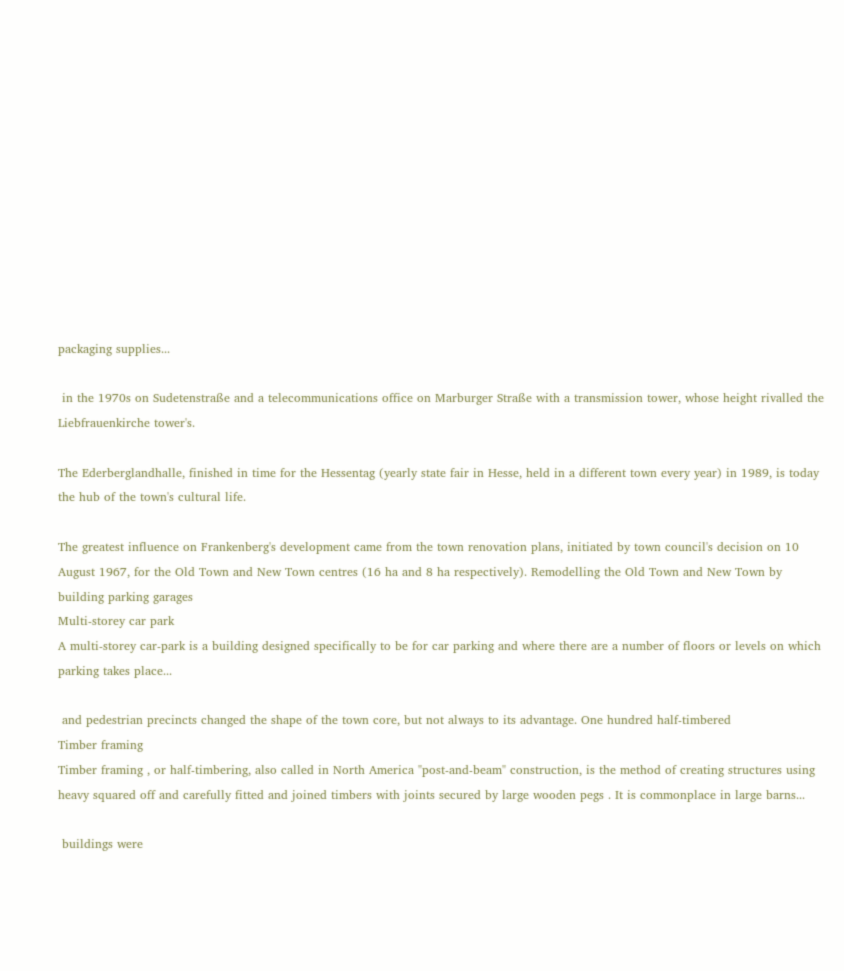packaging supplies...

 in the 1970s on Sudetenstraße and a telecommunications office on Marburger Straße with a transmission tower, whose height rivalled the Liebfrauenkirche tower's.

The Ederberglandhalle, finished in time for the Hessentag (yearly state fair in Hesse, held in a different town every year) in 1989, is today the hub of the town's cultural life.

The greatest influence on Frankenberg's development came from the town renovation plans, initiated by town council's decision on 10 August 1967, for the Old Town and New Town centres (16 ha and 8 ha respectively). Remodelling the Old Town and New Town by building parking garages
Multi-storey car park
A multi-storey car-park is a building designed specifically to be for car parking and where there are a number of floors or levels on which parking takes place...

 and pedestrian precincts changed the shape of the town core, but not always to its advantage. One hundred half-timbered
Timber framing
Timber framing , or half-timbering, also called in North America "post-and-beam" construction, is the method of creating structures using heavy squared off and carefully fitted and joined timbers with joints secured by large wooden pegs . It is commonplace in large barns...

 buildings were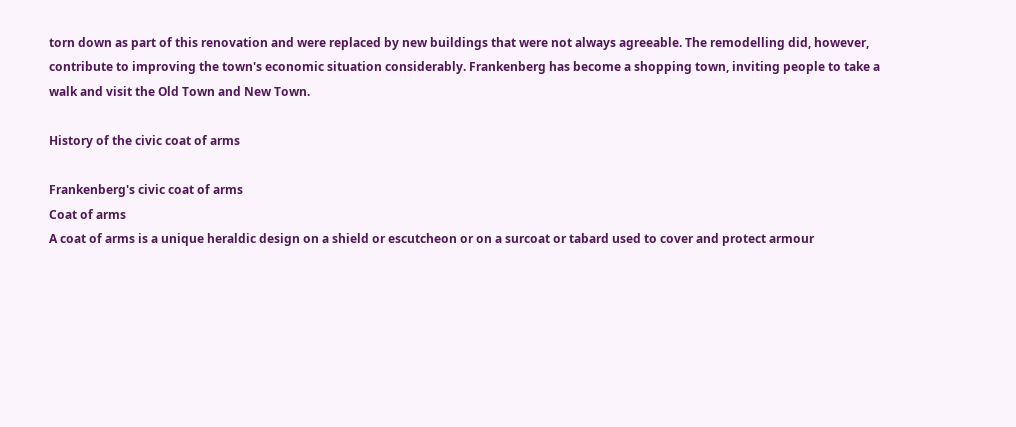torn down as part of this renovation and were replaced by new buildings that were not always agreeable. The remodelling did, however, contribute to improving the town's economic situation considerably. Frankenberg has become a shopping town, inviting people to take a walk and visit the Old Town and New Town.

History of the civic coat of arms

Frankenberg's civic coat of arms
Coat of arms
A coat of arms is a unique heraldic design on a shield or escutcheon or on a surcoat or tabard used to cover and protect armour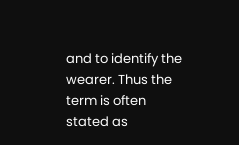and to identify the wearer. Thus the term is often stated as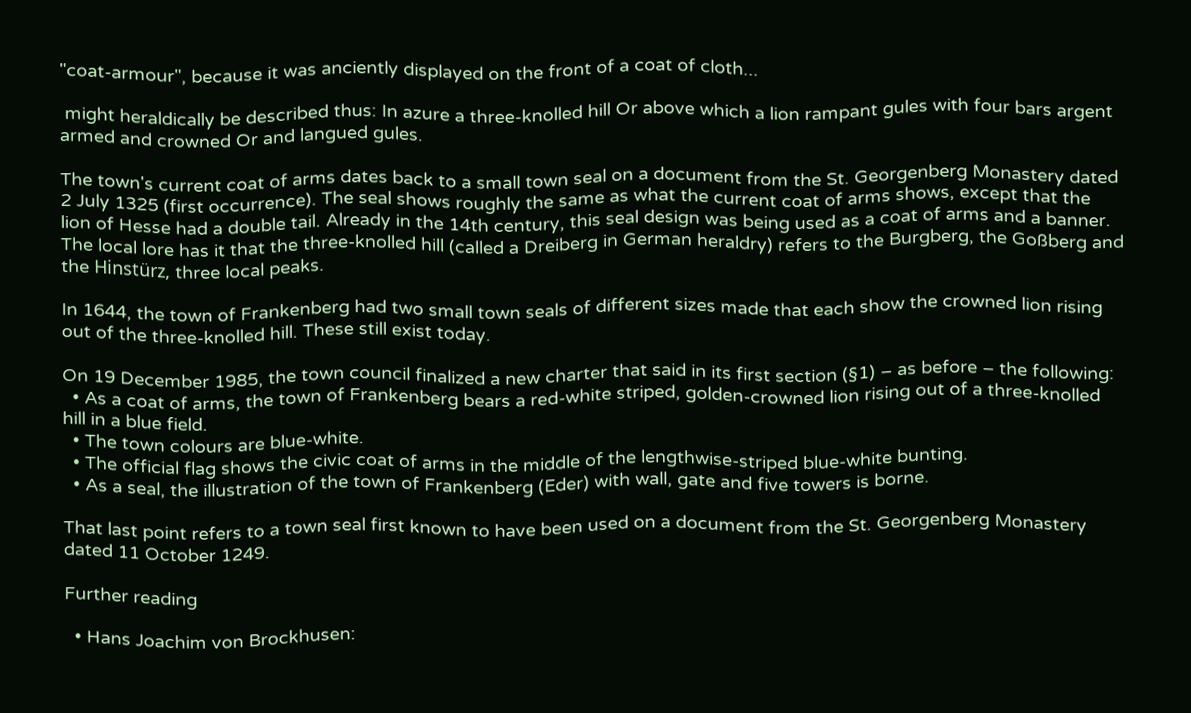"coat-armour", because it was anciently displayed on the front of a coat of cloth...

 might heraldically be described thus: In azure a three-knolled hill Or above which a lion rampant gules with four bars argent armed and crowned Or and langued gules.

The town's current coat of arms dates back to a small town seal on a document from the St. Georgenberg Monastery dated 2 July 1325 (first occurrence). The seal shows roughly the same as what the current coat of arms shows, except that the lion of Hesse had a double tail. Already in the 14th century, this seal design was being used as a coat of arms and a banner. The local lore has it that the three-knolled hill (called a Dreiberg in German heraldry) refers to the Burgberg, the Goßberg and the Hinstürz, three local peaks.

In 1644, the town of Frankenberg had two small town seals of different sizes made that each show the crowned lion rising out of the three-knolled hill. These still exist today.

On 19 December 1985, the town council finalized a new charter that said in its first section (§1) – as before – the following:
  • As a coat of arms, the town of Frankenberg bears a red-white striped, golden-crowned lion rising out of a three-knolled hill in a blue field.
  • The town colours are blue-white.
  • The official flag shows the civic coat of arms in the middle of the lengthwise-striped blue-white bunting.
  • As a seal, the illustration of the town of Frankenberg (Eder) with wall, gate and five towers is borne.

That last point refers to a town seal first known to have been used on a document from the St. Georgenberg Monastery dated 11 October 1249.

Further reading

  • Hans Joachim von Brockhusen: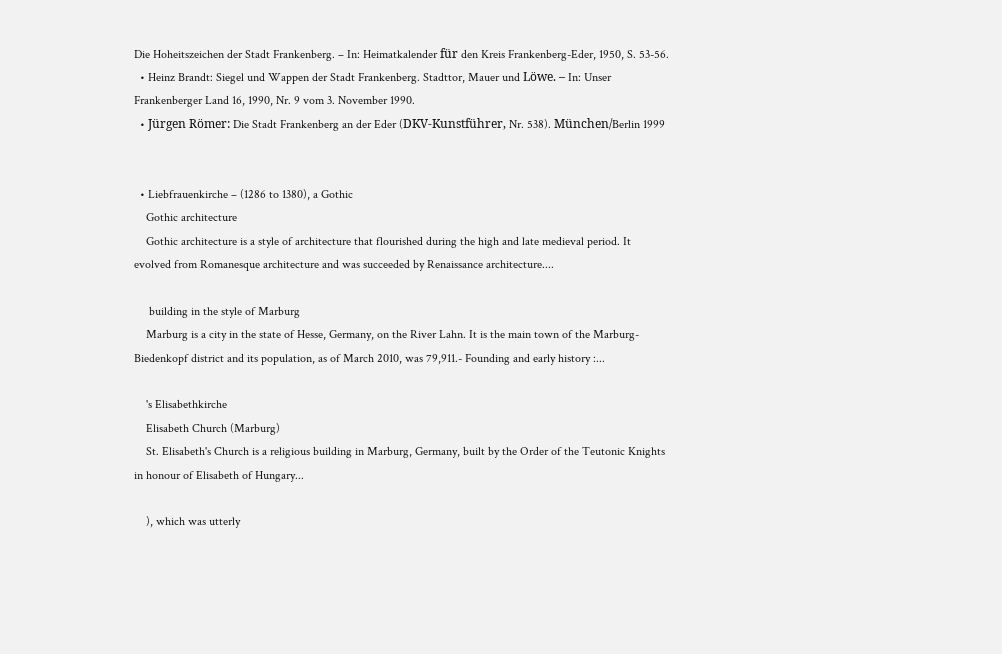Die Hoheitszeichen der Stadt Frankenberg. – In: Heimatkalender für den Kreis Frankenberg-Eder, 1950, S. 53-56.
  • Heinz Brandt: Siegel und Wappen der Stadt Frankenberg. Stadttor, Mauer und Löwe. – In: Unser Frankenberger Land 16, 1990, Nr. 9 vom 3. November 1990.
  • Jürgen Römer: Die Stadt Frankenberg an der Eder (DKV-Kunstführer, Nr. 538). München/Berlin 1999


  • Liebfrauenkirche – (1286 to 1380), a Gothic
    Gothic architecture
    Gothic architecture is a style of architecture that flourished during the high and late medieval period. It evolved from Romanesque architecture and was succeeded by Renaissance architecture....

     building in the style of Marburg
    Marburg is a city in the state of Hesse, Germany, on the River Lahn. It is the main town of the Marburg-Biedenkopf district and its population, as of March 2010, was 79,911.- Founding and early history :...

    's Elisabethkirche
    Elisabeth Church (Marburg)
    St. Elisabeth's Church is a religious building in Marburg, Germany, built by the Order of the Teutonic Knights in honour of Elisabeth of Hungary...

    ), which was utterly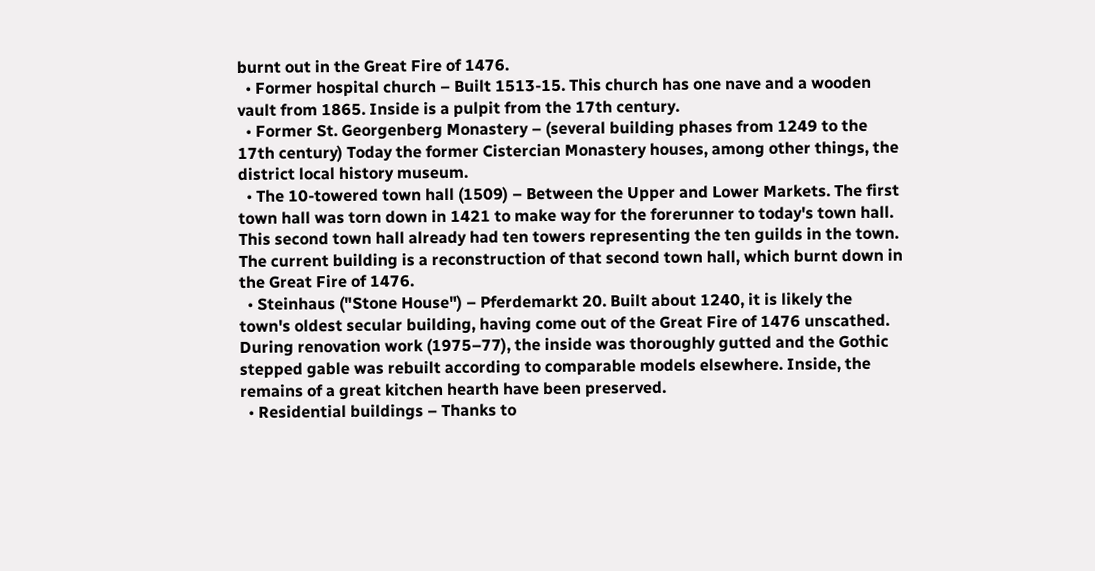burnt out in the Great Fire of 1476.
  • Former hospital church – Built 1513-15. This church has one nave and a wooden vault from 1865. Inside is a pulpit from the 17th century.
  • Former St. Georgenberg Monastery – (several building phases from 1249 to the 17th century) Today the former Cistercian Monastery houses, among other things, the district local history museum.
  • The 10-towered town hall (1509) – Between the Upper and Lower Markets. The first town hall was torn down in 1421 to make way for the forerunner to today's town hall. This second town hall already had ten towers representing the ten guilds in the town. The current building is a reconstruction of that second town hall, which burnt down in the Great Fire of 1476.
  • Steinhaus ("Stone House") – Pferdemarkt 20. Built about 1240, it is likely the town's oldest secular building, having come out of the Great Fire of 1476 unscathed. During renovation work (1975–77), the inside was thoroughly gutted and the Gothic stepped gable was rebuilt according to comparable models elsewhere. Inside, the remains of a great kitchen hearth have been preserved.
  • Residential buildings – Thanks to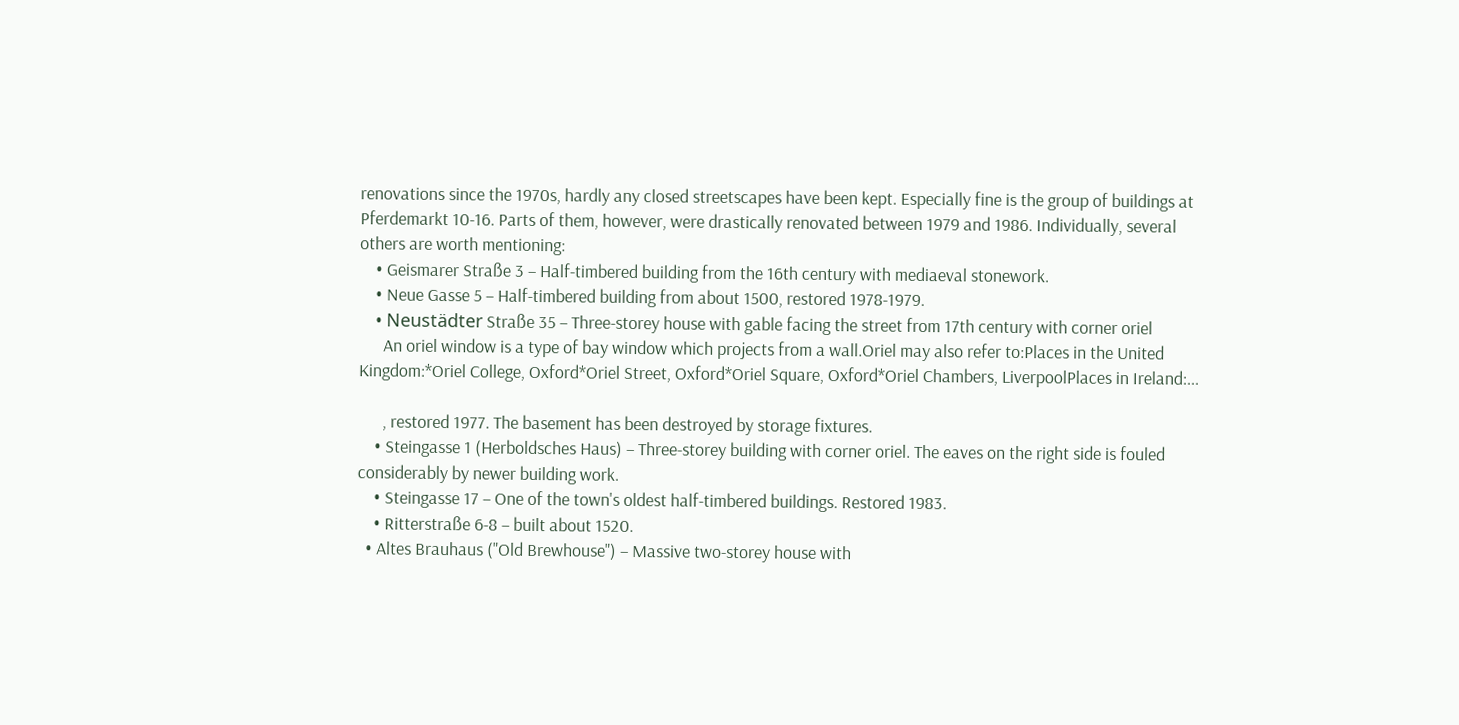renovations since the 1970s, hardly any closed streetscapes have been kept. Especially fine is the group of buildings at Pferdemarkt 10-16. Parts of them, however, were drastically renovated between 1979 and 1986. Individually, several others are worth mentioning:
    • Geismarer Straße 3 – Half-timbered building from the 16th century with mediaeval stonework.
    • Neue Gasse 5 – Half-timbered building from about 1500, restored 1978-1979.
    • Neustädter Straße 35 – Three-storey house with gable facing the street from 17th century with corner oriel
      An oriel window is a type of bay window which projects from a wall.Oriel may also refer to:Places in the United Kingdom:*Oriel College, Oxford*Oriel Street, Oxford*Oriel Square, Oxford*Oriel Chambers, LiverpoolPlaces in Ireland:...

      , restored 1977. The basement has been destroyed by storage fixtures.
    • Steingasse 1 (Herboldsches Haus) – Three-storey building with corner oriel. The eaves on the right side is fouled considerably by newer building work.
    • Steingasse 17 – One of the town's oldest half-timbered buildings. Restored 1983.
    • Ritterstraße 6-8 – built about 1520.
  • Altes Brauhaus ("Old Brewhouse") – Massive two-storey house with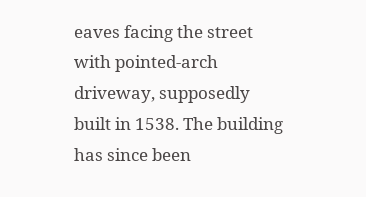eaves facing the street with pointed-arch driveway, supposedly built in 1538. The building has since been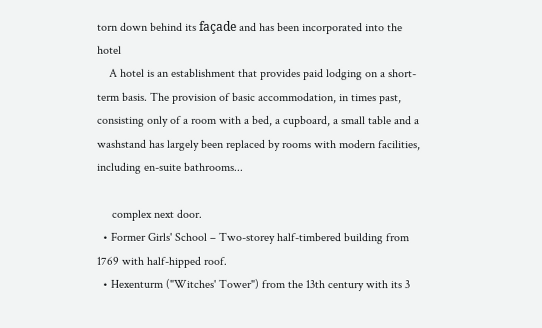torn down behind its façade and has been incorporated into the hotel
    A hotel is an establishment that provides paid lodging on a short-term basis. The provision of basic accommodation, in times past, consisting only of a room with a bed, a cupboard, a small table and a washstand has largely been replaced by rooms with modern facilities, including en-suite bathrooms...

     complex next door.
  • Former Girls' School – Two-storey half-timbered building from 1769 with half-hipped roof.
  • Hexenturm ("Witches' Tower") from the 13th century with its 3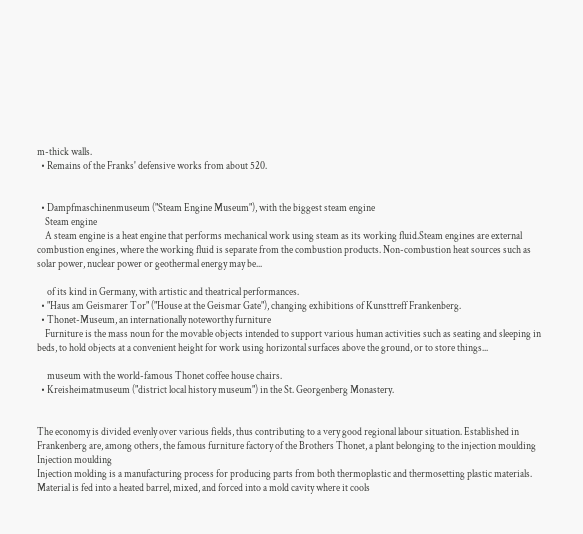m-thick walls.
  • Remains of the Franks' defensive works from about 520.


  • Dampfmaschinenmuseum ("Steam Engine Museum"), with the biggest steam engine
    Steam engine
    A steam engine is a heat engine that performs mechanical work using steam as its working fluid.Steam engines are external combustion engines, where the working fluid is separate from the combustion products. Non-combustion heat sources such as solar power, nuclear power or geothermal energy may be...

     of its kind in Germany, with artistic and theatrical performances.
  • "Haus am Geismarer Tor" ("House at the Geismar Gate"), changing exhibitions of Kunsttreff Frankenberg.
  • Thonet-Museum, an internationally noteworthy furniture
    Furniture is the mass noun for the movable objects intended to support various human activities such as seating and sleeping in beds, to hold objects at a convenient height for work using horizontal surfaces above the ground, or to store things...

     museum with the world-famous Thonet coffee house chairs.
  • Kreisheimatmuseum ("district local history museum") in the St. Georgenberg Monastery.


The economy is divided evenly over various fields, thus contributing to a very good regional labour situation. Established in Frankenberg are, among others, the famous furniture factory of the Brothers Thonet, a plant belonging to the injection moulding
Injection moulding
Injection molding is a manufacturing process for producing parts from both thermoplastic and thermosetting plastic materials. Material is fed into a heated barrel, mixed, and forced into a mold cavity where it cools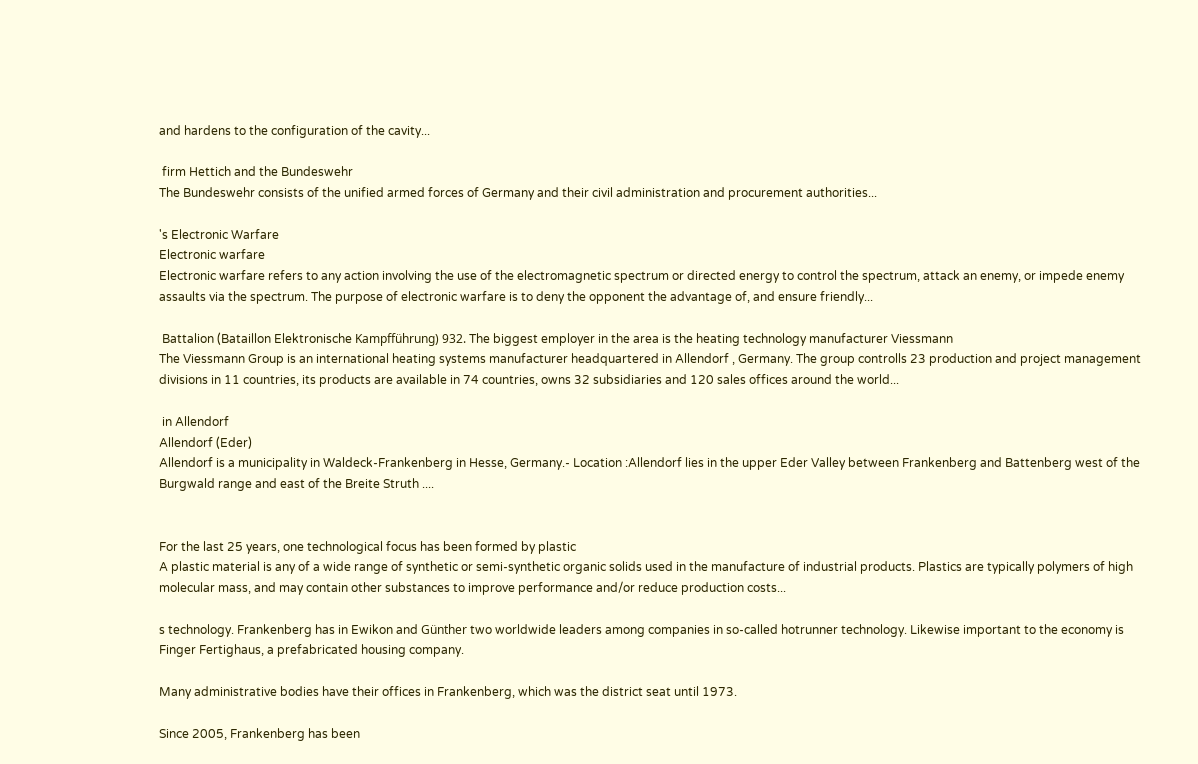and hardens to the configuration of the cavity...

 firm Hettich and the Bundeswehr
The Bundeswehr consists of the unified armed forces of Germany and their civil administration and procurement authorities...

's Electronic Warfare
Electronic warfare
Electronic warfare refers to any action involving the use of the electromagnetic spectrum or directed energy to control the spectrum, attack an enemy, or impede enemy assaults via the spectrum. The purpose of electronic warfare is to deny the opponent the advantage of, and ensure friendly...

 Battalion (Bataillon Elektronische Kampfführung) 932. The biggest employer in the area is the heating technology manufacturer Viessmann
The Viessmann Group is an international heating systems manufacturer headquartered in Allendorf , Germany. The group controlls 23 production and project management divisions in 11 countries, its products are available in 74 countries, owns 32 subsidiaries and 120 sales offices around the world...

 in Allendorf
Allendorf (Eder)
Allendorf is a municipality in Waldeck-Frankenberg in Hesse, Germany.- Location :Allendorf lies in the upper Eder Valley between Frankenberg and Battenberg west of the Burgwald range and east of the Breite Struth ....


For the last 25 years, one technological focus has been formed by plastic
A plastic material is any of a wide range of synthetic or semi-synthetic organic solids used in the manufacture of industrial products. Plastics are typically polymers of high molecular mass, and may contain other substances to improve performance and/or reduce production costs...

s technology. Frankenberg has in Ewikon and Günther two worldwide leaders among companies in so-called hotrunner technology. Likewise important to the economy is Finger Fertighaus, a prefabricated housing company.

Many administrative bodies have their offices in Frankenberg, which was the district seat until 1973.

Since 2005, Frankenberg has been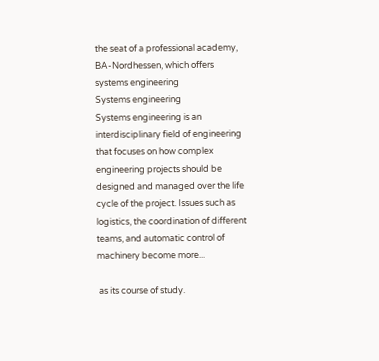the seat of a professional academy, BA-Nordhessen, which offers systems engineering
Systems engineering
Systems engineering is an interdisciplinary field of engineering that focuses on how complex engineering projects should be designed and managed over the life cycle of the project. Issues such as logistics, the coordination of different teams, and automatic control of machinery become more...

 as its course of study.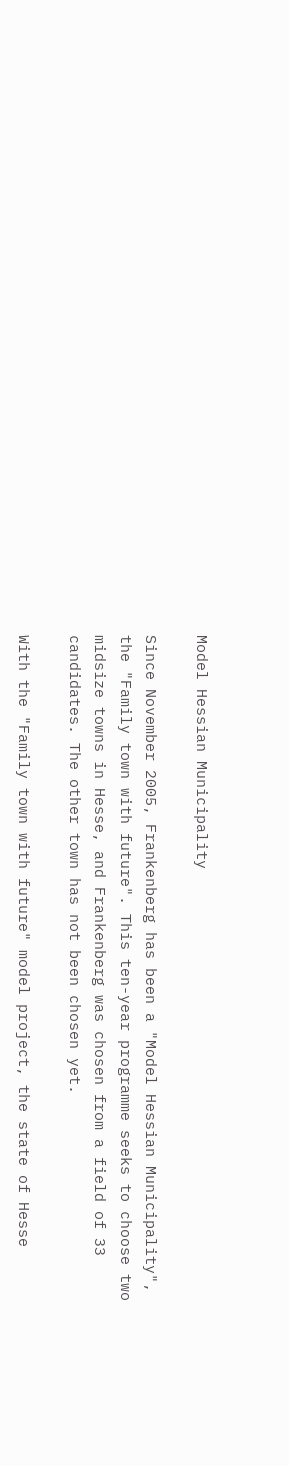Model Hessian Municipality

Since November 2005, Frankenberg has been a "Model Hessian Municipality", the "Family town with future". This ten-year programme seeks to choose two midsize towns in Hesse, and Frankenberg was chosen from a field of 33 candidates. The other town has not been chosen yet.

With the "Family town with future" model project, the state of Hesse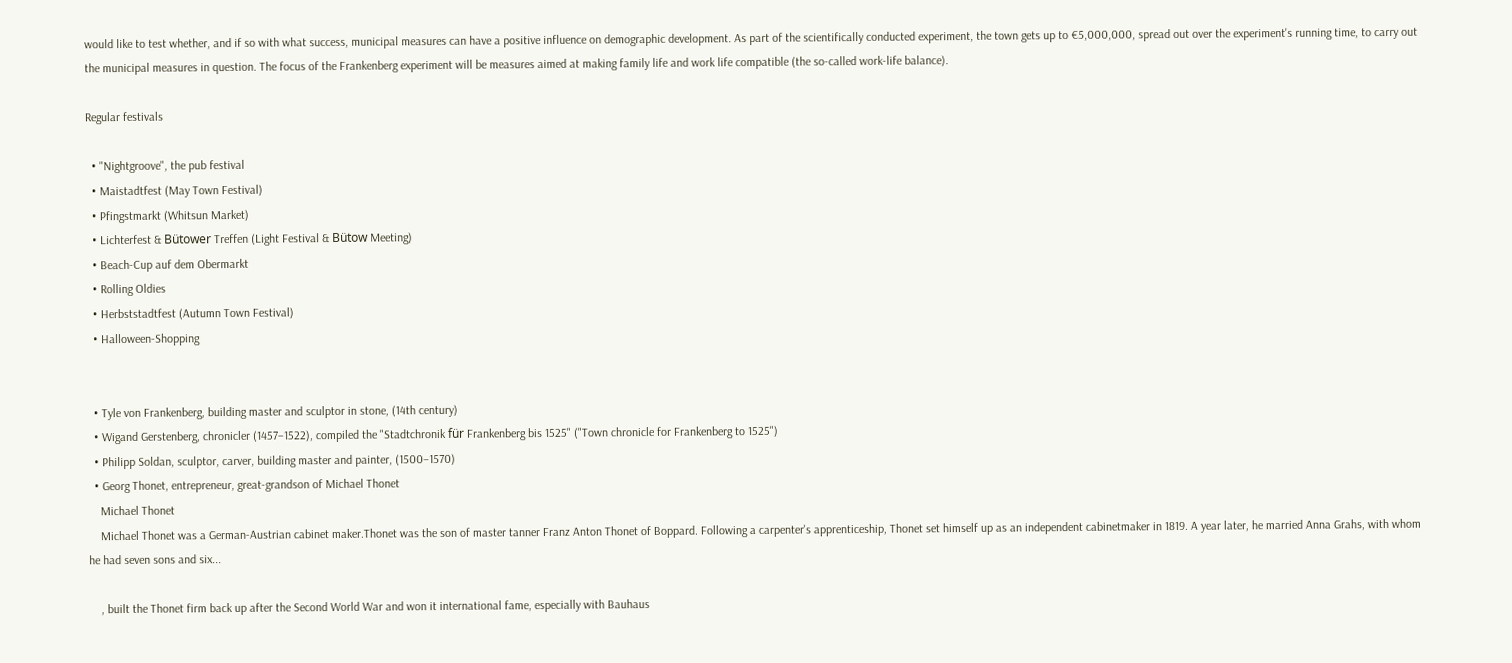would like to test whether, and if so with what success, municipal measures can have a positive influence on demographic development. As part of the scientifically conducted experiment, the town gets up to €5,000,000, spread out over the experiment's running time, to carry out the municipal measures in question. The focus of the Frankenberg experiment will be measures aimed at making family life and work life compatible (the so-called work-life balance).

Regular festivals

  • "Nightgroove", the pub festival
  • Maistadtfest (May Town Festival)
  • Pfingstmarkt (Whitsun Market)
  • Lichterfest & Bütower Treffen (Light Festival & Bütow Meeting)
  • Beach-Cup auf dem Obermarkt
  • Rolling Oldies
  • Herbststadtfest (Autumn Town Festival)
  • Halloween-Shopping


  • Tyle von Frankenberg, building master and sculptor in stone, (14th century)
  • Wigand Gerstenberg, chronicler (1457–1522), compiled the "Stadtchronik für Frankenberg bis 1525" ("Town chronicle for Frankenberg to 1525")
  • Philipp Soldan, sculptor, carver, building master and painter, (1500–1570)
  • Georg Thonet, entrepreneur, great-grandson of Michael Thonet
    Michael Thonet
    Michael Thonet was a German-Austrian cabinet maker.Thonet was the son of master tanner Franz Anton Thonet of Boppard. Following a carpenter's apprenticeship, Thonet set himself up as an independent cabinetmaker in 1819. A year later, he married Anna Grahs, with whom he had seven sons and six...

    , built the Thonet firm back up after the Second World War and won it international fame, especially with Bauhaus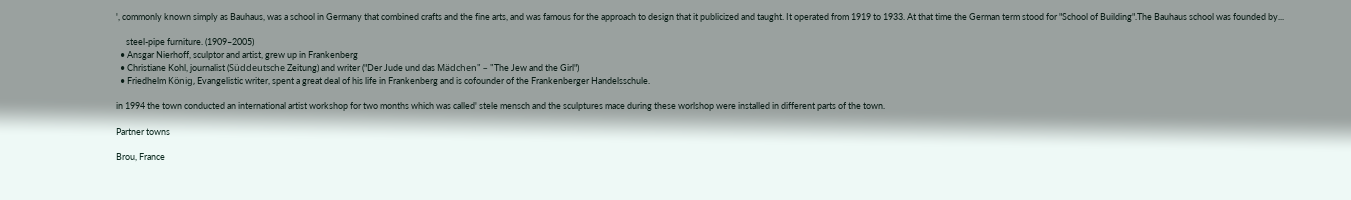', commonly known simply as Bauhaus, was a school in Germany that combined crafts and the fine arts, and was famous for the approach to design that it publicized and taught. It operated from 1919 to 1933. At that time the German term stood for "School of Building".The Bauhaus school was founded by...

     steel-pipe furniture. (1909–2005)
  • Ansgar Nierhoff, sculptor and artist, grew up in Frankenberg
  • Christiane Kohl, journalist (Süddeutsche Zeitung) and writer ("Der Jude und das Mädchen" – "The Jew and the Girl")
  • Friedhelm König, Evangelistic writer, spent a great deal of his life in Frankenberg and is cofounder of the Frankenberger Handelsschule.

in 1994 the town conducted an international artist workshop for two months which was called' stele mensch and the sculptures mace during these worlshop were installed in different parts of the town.

Partner towns

Brou, France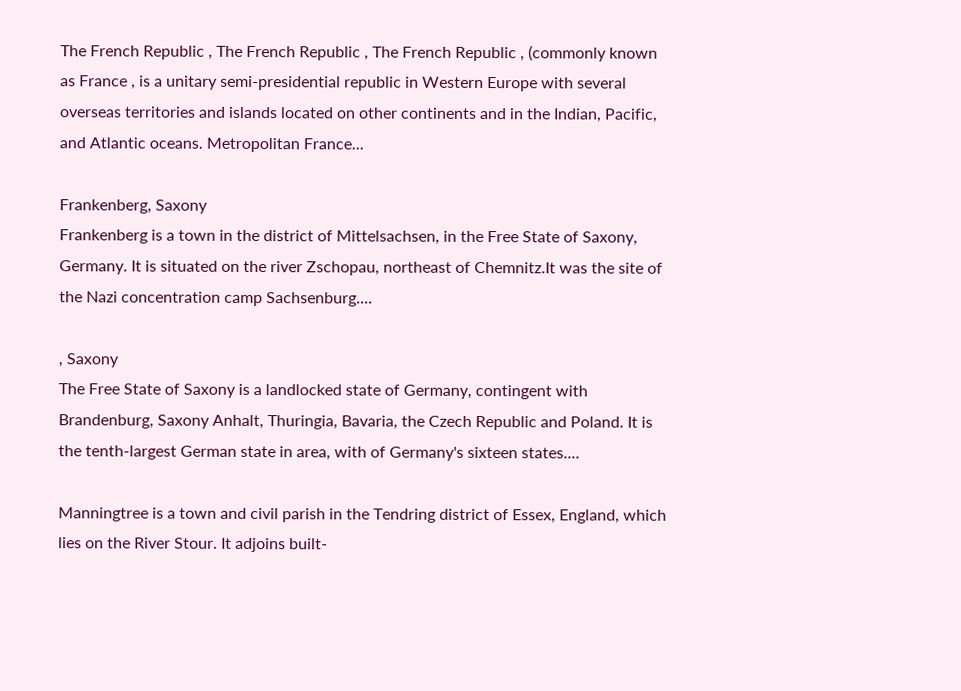The French Republic , The French Republic , The French Republic , (commonly known as France , is a unitary semi-presidential republic in Western Europe with several overseas territories and islands located on other continents and in the Indian, Pacific, and Atlantic oceans. Metropolitan France...

Frankenberg, Saxony
Frankenberg is a town in the district of Mittelsachsen, in the Free State of Saxony, Germany. It is situated on the river Zschopau, northeast of Chemnitz.It was the site of the Nazi concentration camp Sachsenburg....

, Saxony
The Free State of Saxony is a landlocked state of Germany, contingent with Brandenburg, Saxony Anhalt, Thuringia, Bavaria, the Czech Republic and Poland. It is the tenth-largest German state in area, with of Germany's sixteen states....

Manningtree is a town and civil parish in the Tendring district of Essex, England, which lies on the River Stour. It adjoins built-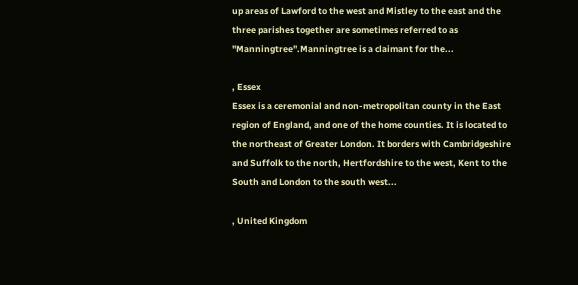up areas of Lawford to the west and Mistley to the east and the three parishes together are sometimes referred to as "Manningtree".Manningtree is a claimant for the...

, Essex
Essex is a ceremonial and non-metropolitan county in the East region of England, and one of the home counties. It is located to the northeast of Greater London. It borders with Cambridgeshire and Suffolk to the north, Hertfordshire to the west, Kent to the South and London to the south west...

, United Kingdom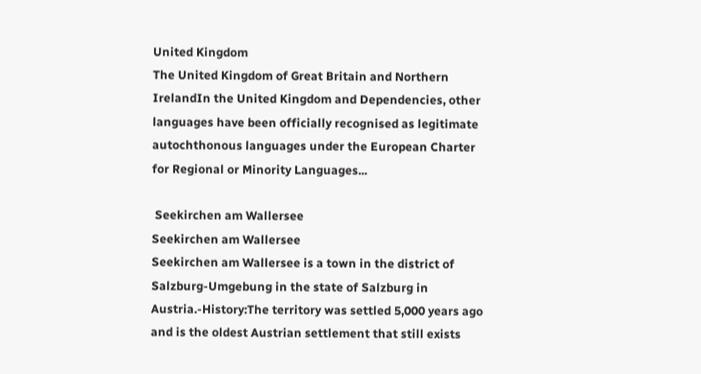United Kingdom
The United Kingdom of Great Britain and Northern IrelandIn the United Kingdom and Dependencies, other languages have been officially recognised as legitimate autochthonous languages under the European Charter for Regional or Minority Languages...

 Seekirchen am Wallersee
Seekirchen am Wallersee
Seekirchen am Wallersee is a town in the district of Salzburg-Umgebung in the state of Salzburg in Austria.-History:The territory was settled 5,000 years ago and is the oldest Austrian settlement that still exists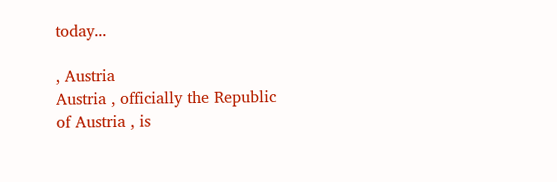today...

, Austria
Austria , officially the Republic of Austria , is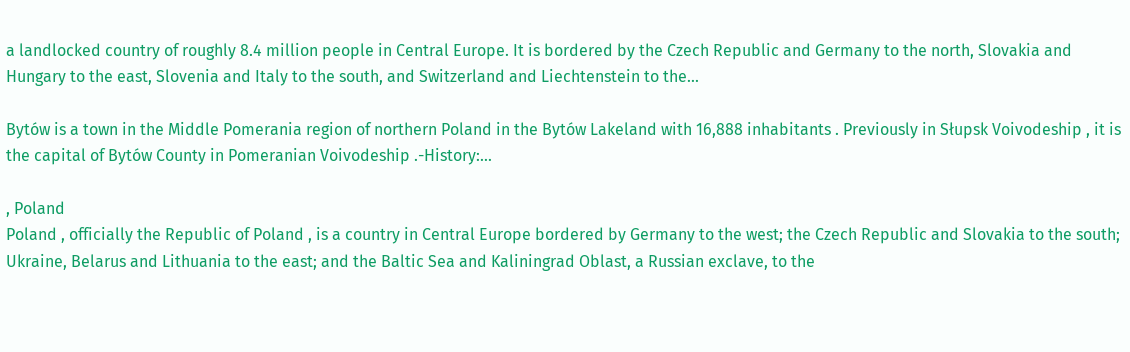a landlocked country of roughly 8.4 million people in Central Europe. It is bordered by the Czech Republic and Germany to the north, Slovakia and Hungary to the east, Slovenia and Italy to the south, and Switzerland and Liechtenstein to the...

Bytów is a town in the Middle Pomerania region of northern Poland in the Bytów Lakeland with 16,888 inhabitants . Previously in Słupsk Voivodeship , it is the capital of Bytów County in Pomeranian Voivodeship .-History:...

, Poland
Poland , officially the Republic of Poland , is a country in Central Europe bordered by Germany to the west; the Czech Republic and Slovakia to the south; Ukraine, Belarus and Lithuania to the east; and the Baltic Sea and Kaliningrad Oblast, a Russian exclave, to the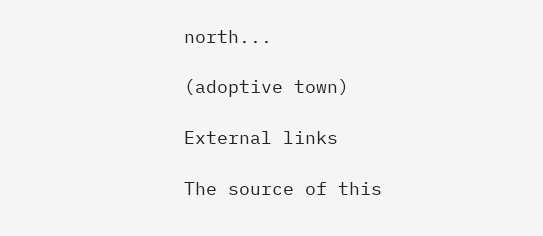north...

(adoptive town)

External links

The source of this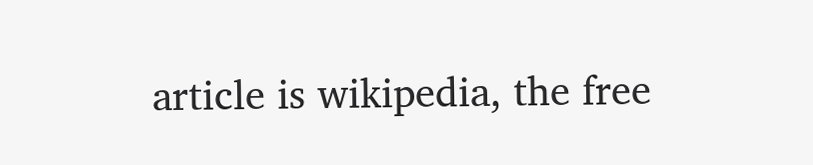article is wikipedia, the free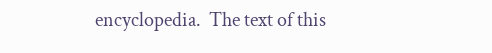encyclopedia.  The text of this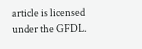article is licensed under the GFDL.